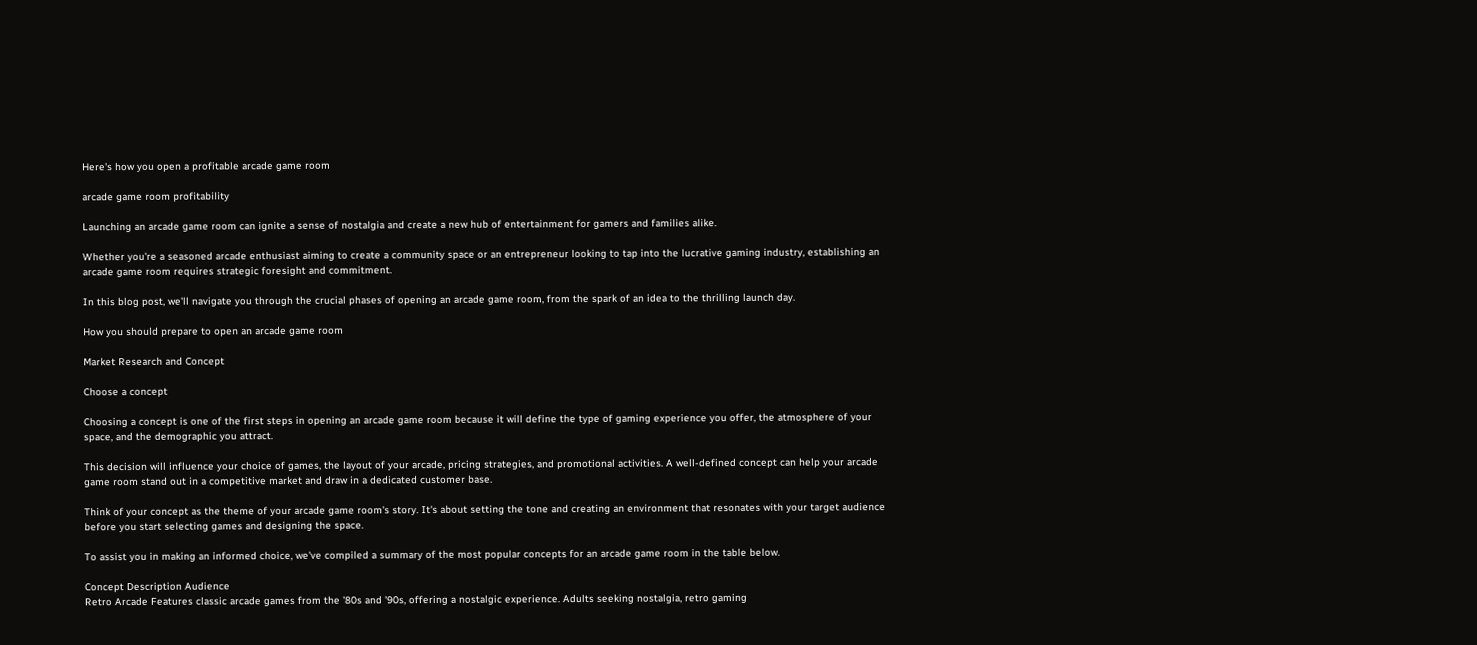Here's how you open a profitable arcade game room

arcade game room profitability

Launching an arcade game room can ignite a sense of nostalgia and create a new hub of entertainment for gamers and families alike.

Whether you're a seasoned arcade enthusiast aiming to create a community space or an entrepreneur looking to tap into the lucrative gaming industry, establishing an arcade game room requires strategic foresight and commitment.

In this blog post, we'll navigate you through the crucial phases of opening an arcade game room, from the spark of an idea to the thrilling launch day.

How you should prepare to open an arcade game room

Market Research and Concept

Choose a concept

Choosing a concept is one of the first steps in opening an arcade game room because it will define the type of gaming experience you offer, the atmosphere of your space, and the demographic you attract.

This decision will influence your choice of games, the layout of your arcade, pricing strategies, and promotional activities. A well-defined concept can help your arcade game room stand out in a competitive market and draw in a dedicated customer base.

Think of your concept as the theme of your arcade game room's story. It's about setting the tone and creating an environment that resonates with your target audience before you start selecting games and designing the space.

To assist you in making an informed choice, we've compiled a summary of the most popular concepts for an arcade game room in the table below.

Concept Description Audience
Retro Arcade Features classic arcade games from the '80s and '90s, offering a nostalgic experience. Adults seeking nostalgia, retro gaming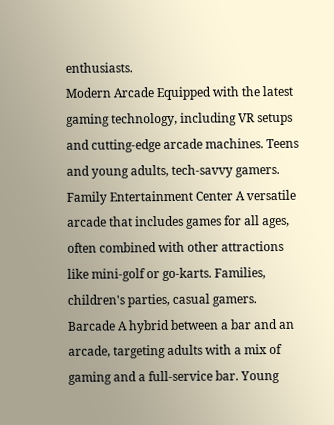enthusiasts.
Modern Arcade Equipped with the latest gaming technology, including VR setups and cutting-edge arcade machines. Teens and young adults, tech-savvy gamers.
Family Entertainment Center A versatile arcade that includes games for all ages, often combined with other attractions like mini-golf or go-karts. Families, children's parties, casual gamers.
Barcade A hybrid between a bar and an arcade, targeting adults with a mix of gaming and a full-service bar. Young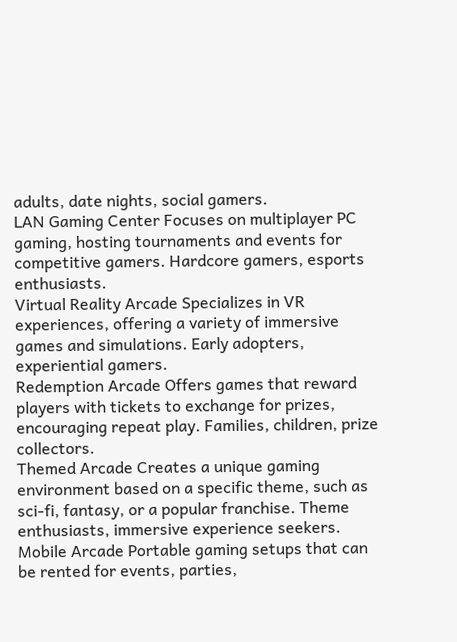adults, date nights, social gamers.
LAN Gaming Center Focuses on multiplayer PC gaming, hosting tournaments and events for competitive gamers. Hardcore gamers, esports enthusiasts.
Virtual Reality Arcade Specializes in VR experiences, offering a variety of immersive games and simulations. Early adopters, experiential gamers.
Redemption Arcade Offers games that reward players with tickets to exchange for prizes, encouraging repeat play. Families, children, prize collectors.
Themed Arcade Creates a unique gaming environment based on a specific theme, such as sci-fi, fantasy, or a popular franchise. Theme enthusiasts, immersive experience seekers.
Mobile Arcade Portable gaming setups that can be rented for events, parties,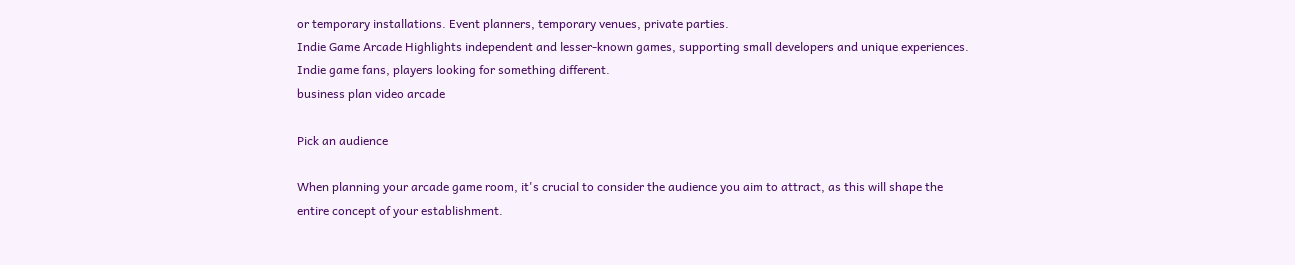or temporary installations. Event planners, temporary venues, private parties.
Indie Game Arcade Highlights independent and lesser-known games, supporting small developers and unique experiences. Indie game fans, players looking for something different.
business plan video arcade

Pick an audience

When planning your arcade game room, it's crucial to consider the audience you aim to attract, as this will shape the entire concept of your establishment.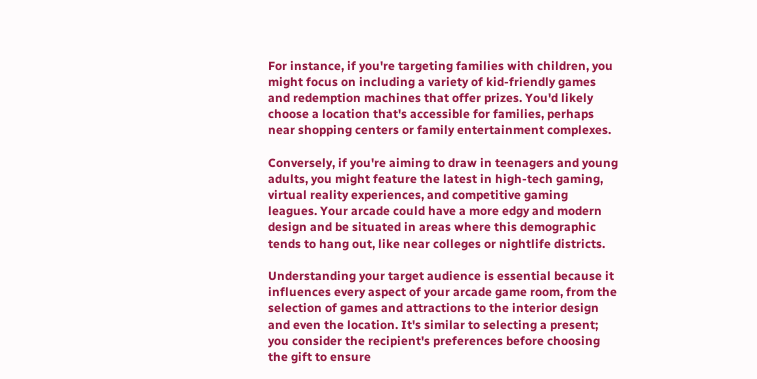For instance, if you're targeting families with children, you might focus on including a variety of kid-friendly games and redemption machines that offer prizes. You'd likely choose a location that's accessible for families, perhaps near shopping centers or family entertainment complexes.

Conversely, if you're aiming to draw in teenagers and young adults, you might feature the latest in high-tech gaming, virtual reality experiences, and competitive gaming leagues. Your arcade could have a more edgy and modern design and be situated in areas where this demographic tends to hang out, like near colleges or nightlife districts.

Understanding your target audience is essential because it influences every aspect of your arcade game room, from the selection of games and attractions to the interior design and even the location. It's similar to selecting a present; you consider the recipient's preferences before choosing the gift to ensure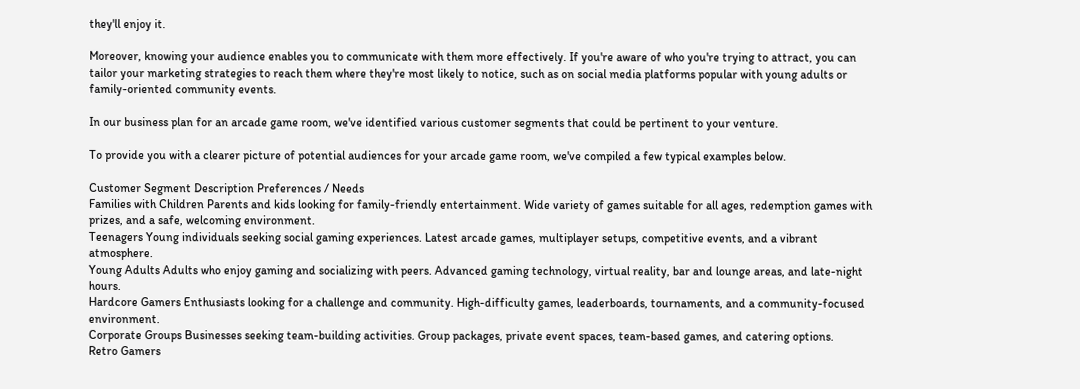they'll enjoy it.

Moreover, knowing your audience enables you to communicate with them more effectively. If you're aware of who you're trying to attract, you can tailor your marketing strategies to reach them where they're most likely to notice, such as on social media platforms popular with young adults or family-oriented community events.

In our business plan for an arcade game room, we've identified various customer segments that could be pertinent to your venture.

To provide you with a clearer picture of potential audiences for your arcade game room, we've compiled a few typical examples below.

Customer Segment Description Preferences / Needs
Families with Children Parents and kids looking for family-friendly entertainment. Wide variety of games suitable for all ages, redemption games with prizes, and a safe, welcoming environment.
Teenagers Young individuals seeking social gaming experiences. Latest arcade games, multiplayer setups, competitive events, and a vibrant atmosphere.
Young Adults Adults who enjoy gaming and socializing with peers. Advanced gaming technology, virtual reality, bar and lounge areas, and late-night hours.
Hardcore Gamers Enthusiasts looking for a challenge and community. High-difficulty games, leaderboards, tournaments, and a community-focused environment.
Corporate Groups Businesses seeking team-building activities. Group packages, private event spaces, team-based games, and catering options.
Retro Gamers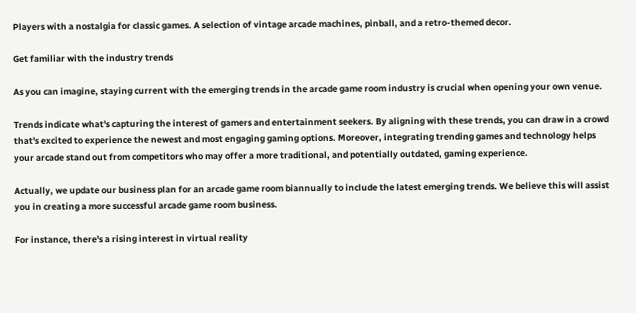Players with a nostalgia for classic games. A selection of vintage arcade machines, pinball, and a retro-themed decor.

Get familiar with the industry trends

As you can imagine, staying current with the emerging trends in the arcade game room industry is crucial when opening your own venue.

Trends indicate what's capturing the interest of gamers and entertainment seekers. By aligning with these trends, you can draw in a crowd that's excited to experience the newest and most engaging gaming options. Moreover, integrating trending games and technology helps your arcade stand out from competitors who may offer a more traditional, and potentially outdated, gaming experience.

Actually, we update our business plan for an arcade game room biannually to include the latest emerging trends. We believe this will assist you in creating a more successful arcade game room business.

For instance, there's a rising interest in virtual reality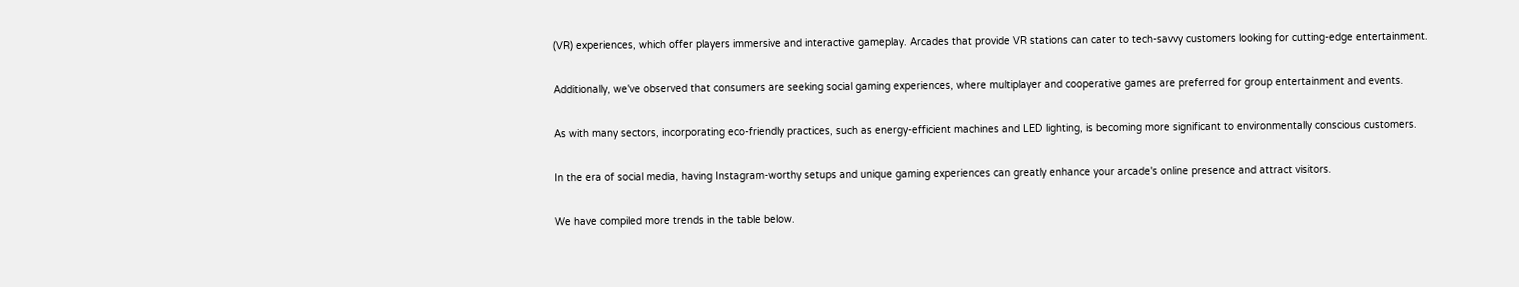(VR) experiences, which offer players immersive and interactive gameplay. Arcades that provide VR stations can cater to tech-savvy customers looking for cutting-edge entertainment.

Additionally, we've observed that consumers are seeking social gaming experiences, where multiplayer and cooperative games are preferred for group entertainment and events.

As with many sectors, incorporating eco-friendly practices, such as energy-efficient machines and LED lighting, is becoming more significant to environmentally conscious customers.

In the era of social media, having Instagram-worthy setups and unique gaming experiences can greatly enhance your arcade's online presence and attract visitors.

We have compiled more trends in the table below.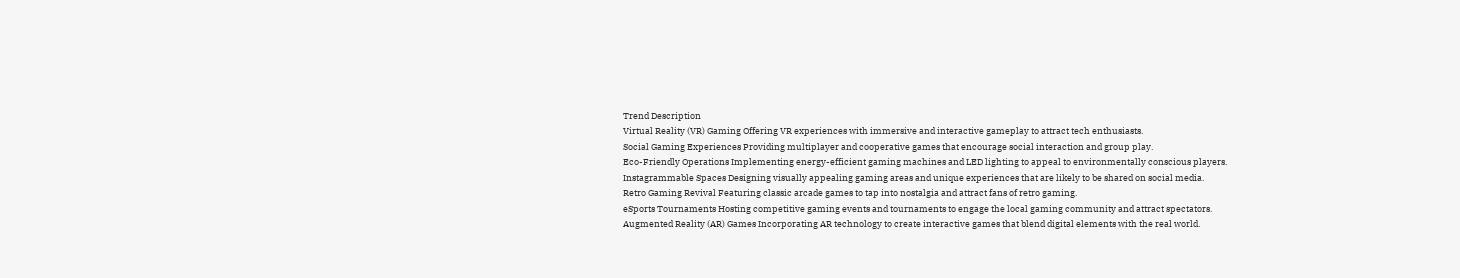Trend Description
Virtual Reality (VR) Gaming Offering VR experiences with immersive and interactive gameplay to attract tech enthusiasts.
Social Gaming Experiences Providing multiplayer and cooperative games that encourage social interaction and group play.
Eco-Friendly Operations Implementing energy-efficient gaming machines and LED lighting to appeal to environmentally conscious players.
Instagrammable Spaces Designing visually appealing gaming areas and unique experiences that are likely to be shared on social media.
Retro Gaming Revival Featuring classic arcade games to tap into nostalgia and attract fans of retro gaming.
eSports Tournaments Hosting competitive gaming events and tournaments to engage the local gaming community and attract spectators.
Augmented Reality (AR) Games Incorporating AR technology to create interactive games that blend digital elements with the real world.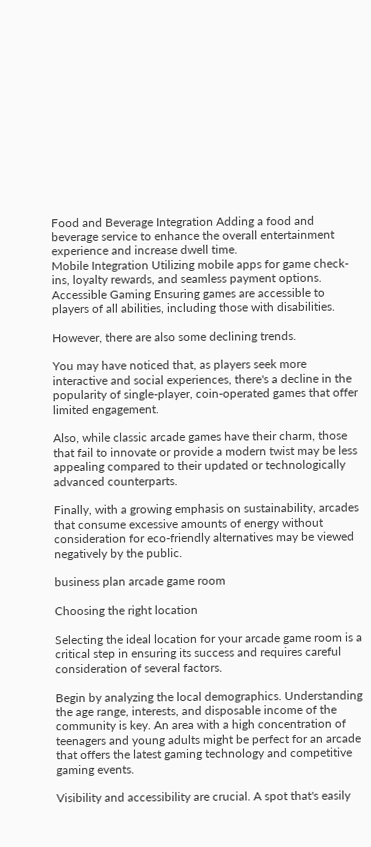Food and Beverage Integration Adding a food and beverage service to enhance the overall entertainment experience and increase dwell time.
Mobile Integration Utilizing mobile apps for game check-ins, loyalty rewards, and seamless payment options.
Accessible Gaming Ensuring games are accessible to players of all abilities, including those with disabilities.

However, there are also some declining trends.

You may have noticed that, as players seek more interactive and social experiences, there's a decline in the popularity of single-player, coin-operated games that offer limited engagement.

Also, while classic arcade games have their charm, those that fail to innovate or provide a modern twist may be less appealing compared to their updated or technologically advanced counterparts.

Finally, with a growing emphasis on sustainability, arcades that consume excessive amounts of energy without consideration for eco-friendly alternatives may be viewed negatively by the public.

business plan arcade game room

Choosing the right location

Selecting the ideal location for your arcade game room is a critical step in ensuring its success and requires careful consideration of several factors.

Begin by analyzing the local demographics. Understanding the age range, interests, and disposable income of the community is key. An area with a high concentration of teenagers and young adults might be perfect for an arcade that offers the latest gaming technology and competitive gaming events.

Visibility and accessibility are crucial. A spot that's easily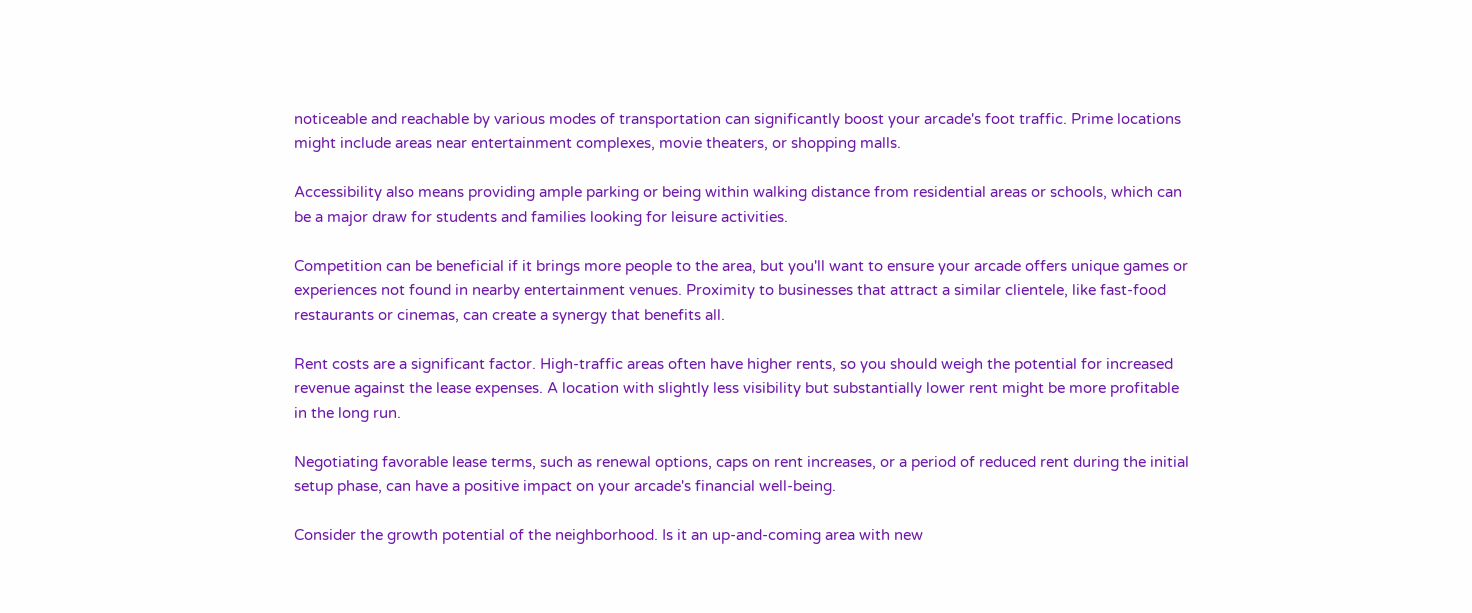noticeable and reachable by various modes of transportation can significantly boost your arcade's foot traffic. Prime locations might include areas near entertainment complexes, movie theaters, or shopping malls.

Accessibility also means providing ample parking or being within walking distance from residential areas or schools, which can be a major draw for students and families looking for leisure activities.

Competition can be beneficial if it brings more people to the area, but you'll want to ensure your arcade offers unique games or experiences not found in nearby entertainment venues. Proximity to businesses that attract a similar clientele, like fast-food restaurants or cinemas, can create a synergy that benefits all.

Rent costs are a significant factor. High-traffic areas often have higher rents, so you should weigh the potential for increased revenue against the lease expenses. A location with slightly less visibility but substantially lower rent might be more profitable in the long run.

Negotiating favorable lease terms, such as renewal options, caps on rent increases, or a period of reduced rent during the initial setup phase, can have a positive impact on your arcade's financial well-being.

Consider the growth potential of the neighborhood. Is it an up-and-coming area with new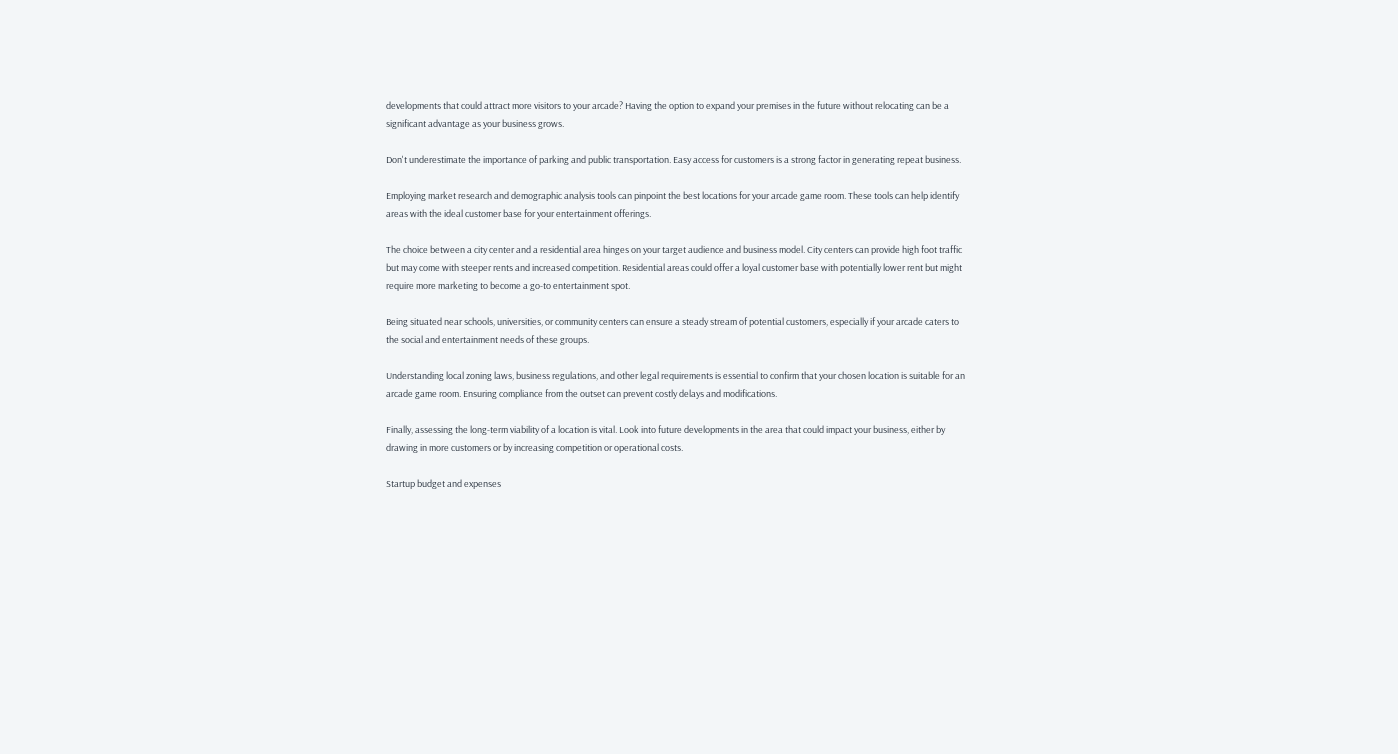developments that could attract more visitors to your arcade? Having the option to expand your premises in the future without relocating can be a significant advantage as your business grows.

Don't underestimate the importance of parking and public transportation. Easy access for customers is a strong factor in generating repeat business.

Employing market research and demographic analysis tools can pinpoint the best locations for your arcade game room. These tools can help identify areas with the ideal customer base for your entertainment offerings.

The choice between a city center and a residential area hinges on your target audience and business model. City centers can provide high foot traffic but may come with steeper rents and increased competition. Residential areas could offer a loyal customer base with potentially lower rent but might require more marketing to become a go-to entertainment spot.

Being situated near schools, universities, or community centers can ensure a steady stream of potential customers, especially if your arcade caters to the social and entertainment needs of these groups.

Understanding local zoning laws, business regulations, and other legal requirements is essential to confirm that your chosen location is suitable for an arcade game room. Ensuring compliance from the outset can prevent costly delays and modifications.

Finally, assessing the long-term viability of a location is vital. Look into future developments in the area that could impact your business, either by drawing in more customers or by increasing competition or operational costs.

Startup budget and expenses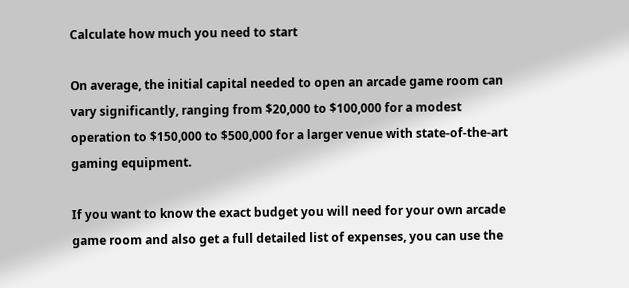Calculate how much you need to start

On average, the initial capital needed to open an arcade game room can vary significantly, ranging from $20,000 to $100,000 for a modest operation to $150,000 to $500,000 for a larger venue with state-of-the-art gaming equipment.

If you want to know the exact budget you will need for your own arcade game room and also get a full detailed list of expenses, you can use the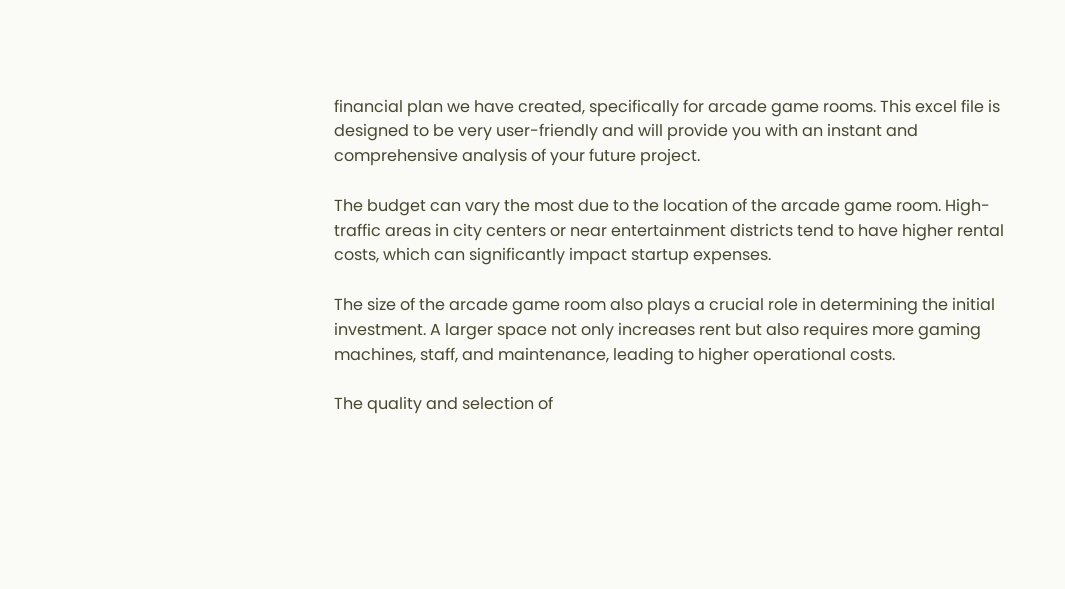financial plan we have created, specifically for arcade game rooms. This excel file is designed to be very user-friendly and will provide you with an instant and comprehensive analysis of your future project.

The budget can vary the most due to the location of the arcade game room. High-traffic areas in city centers or near entertainment districts tend to have higher rental costs, which can significantly impact startup expenses.

The size of the arcade game room also plays a crucial role in determining the initial investment. A larger space not only increases rent but also requires more gaming machines, staff, and maintenance, leading to higher operational costs.

The quality and selection of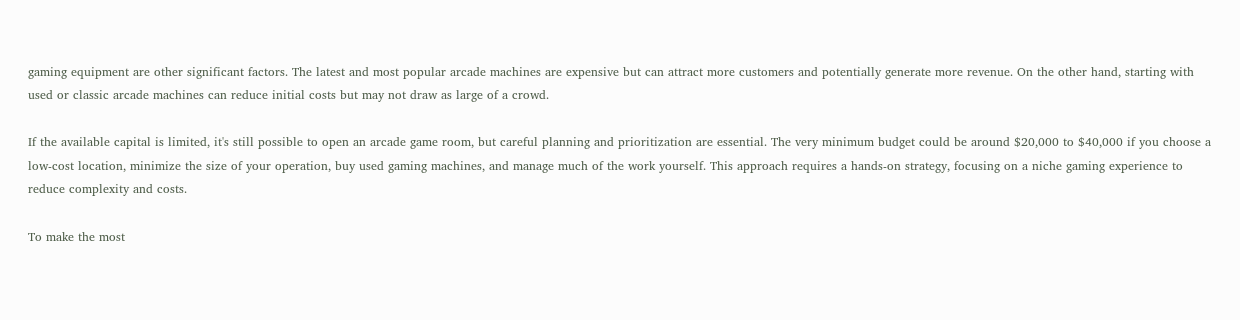gaming equipment are other significant factors. The latest and most popular arcade machines are expensive but can attract more customers and potentially generate more revenue. On the other hand, starting with used or classic arcade machines can reduce initial costs but may not draw as large of a crowd.

If the available capital is limited, it's still possible to open an arcade game room, but careful planning and prioritization are essential. The very minimum budget could be around $20,000 to $40,000 if you choose a low-cost location, minimize the size of your operation, buy used gaming machines, and manage much of the work yourself. This approach requires a hands-on strategy, focusing on a niche gaming experience to reduce complexity and costs.

To make the most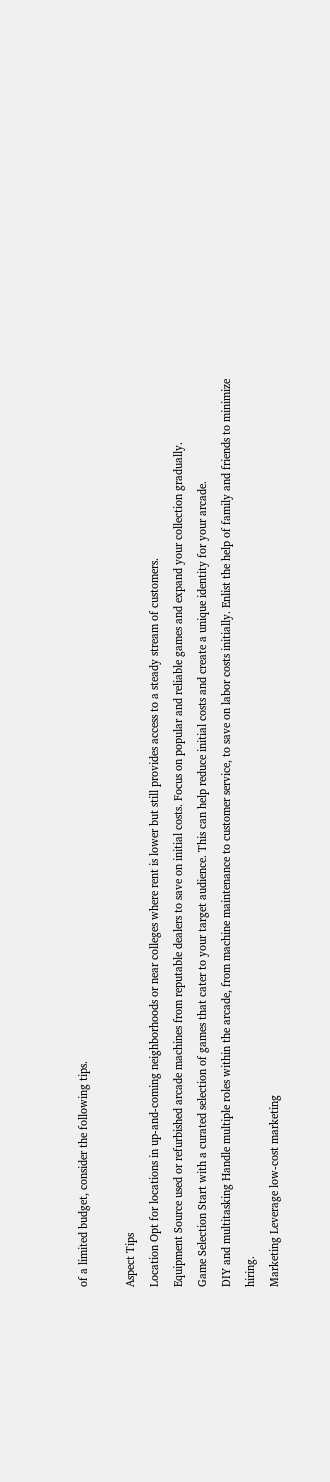of a limited budget, consider the following tips.

Aspect Tips
Location Opt for locations in up-and-coming neighborhoods or near colleges where rent is lower but still provides access to a steady stream of customers.
Equipment Source used or refurbished arcade machines from reputable dealers to save on initial costs. Focus on popular and reliable games and expand your collection gradually.
Game Selection Start with a curated selection of games that cater to your target audience. This can help reduce initial costs and create a unique identity for your arcade.
DIY and multitasking Handle multiple roles within the arcade, from machine maintenance to customer service, to save on labor costs initially. Enlist the help of family and friends to minimize hiring.
Marketing Leverage low-cost marketing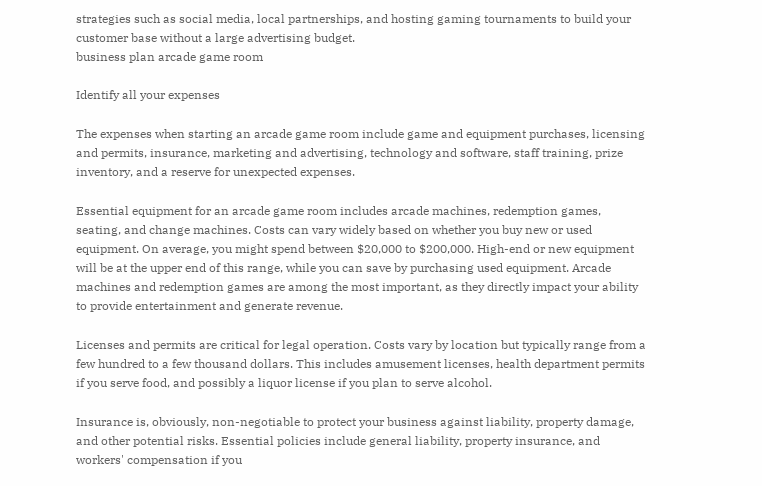strategies such as social media, local partnerships, and hosting gaming tournaments to build your customer base without a large advertising budget.
business plan arcade game room

Identify all your expenses

The expenses when starting an arcade game room include game and equipment purchases, licensing and permits, insurance, marketing and advertising, technology and software, staff training, prize inventory, and a reserve for unexpected expenses.

Essential equipment for an arcade game room includes arcade machines, redemption games, seating, and change machines. Costs can vary widely based on whether you buy new or used equipment. On average, you might spend between $20,000 to $200,000. High-end or new equipment will be at the upper end of this range, while you can save by purchasing used equipment. Arcade machines and redemption games are among the most important, as they directly impact your ability to provide entertainment and generate revenue.

Licenses and permits are critical for legal operation. Costs vary by location but typically range from a few hundred to a few thousand dollars. This includes amusement licenses, health department permits if you serve food, and possibly a liquor license if you plan to serve alcohol.

Insurance is, obviously, non-negotiable to protect your business against liability, property damage, and other potential risks. Essential policies include general liability, property insurance, and workers' compensation if you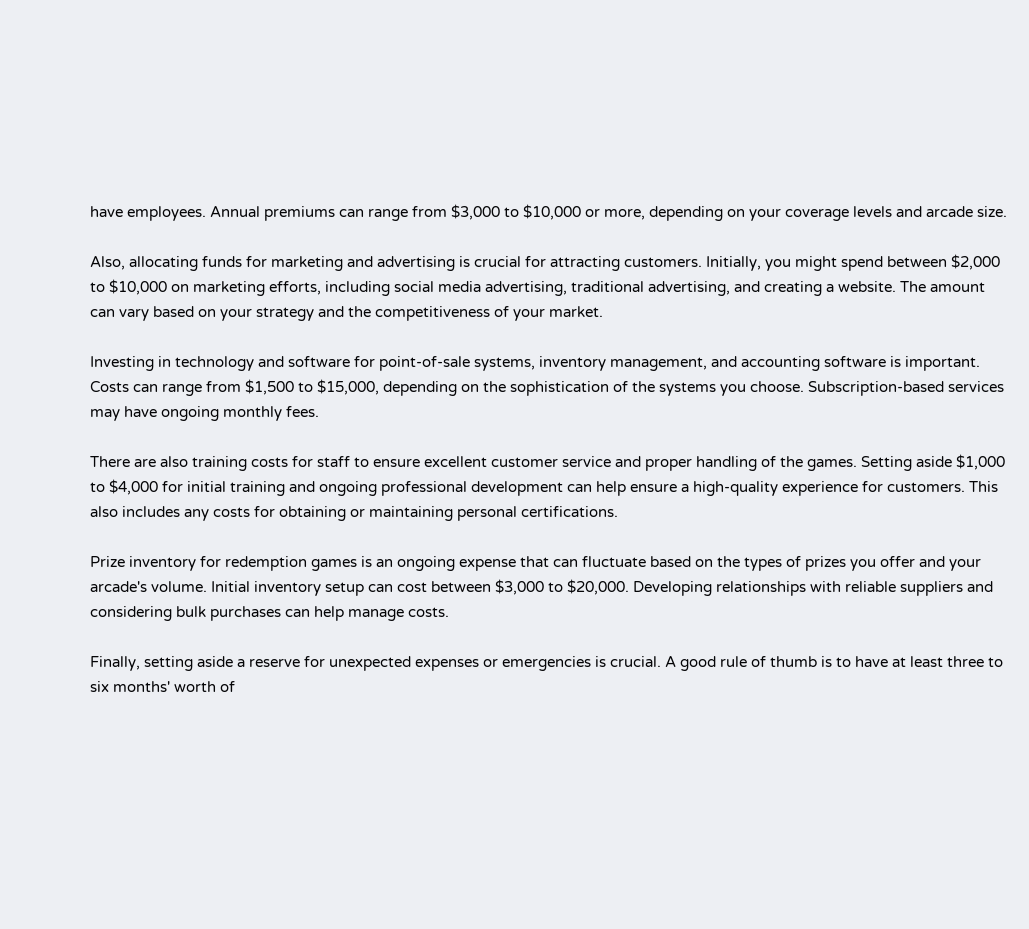have employees. Annual premiums can range from $3,000 to $10,000 or more, depending on your coverage levels and arcade size.

Also, allocating funds for marketing and advertising is crucial for attracting customers. Initially, you might spend between $2,000 to $10,000 on marketing efforts, including social media advertising, traditional advertising, and creating a website. The amount can vary based on your strategy and the competitiveness of your market.

Investing in technology and software for point-of-sale systems, inventory management, and accounting software is important. Costs can range from $1,500 to $15,000, depending on the sophistication of the systems you choose. Subscription-based services may have ongoing monthly fees.

There are also training costs for staff to ensure excellent customer service and proper handling of the games. Setting aside $1,000 to $4,000 for initial training and ongoing professional development can help ensure a high-quality experience for customers. This also includes any costs for obtaining or maintaining personal certifications.

Prize inventory for redemption games is an ongoing expense that can fluctuate based on the types of prizes you offer and your arcade's volume. Initial inventory setup can cost between $3,000 to $20,000. Developing relationships with reliable suppliers and considering bulk purchases can help manage costs.

Finally, setting aside a reserve for unexpected expenses or emergencies is crucial. A good rule of thumb is to have at least three to six months' worth of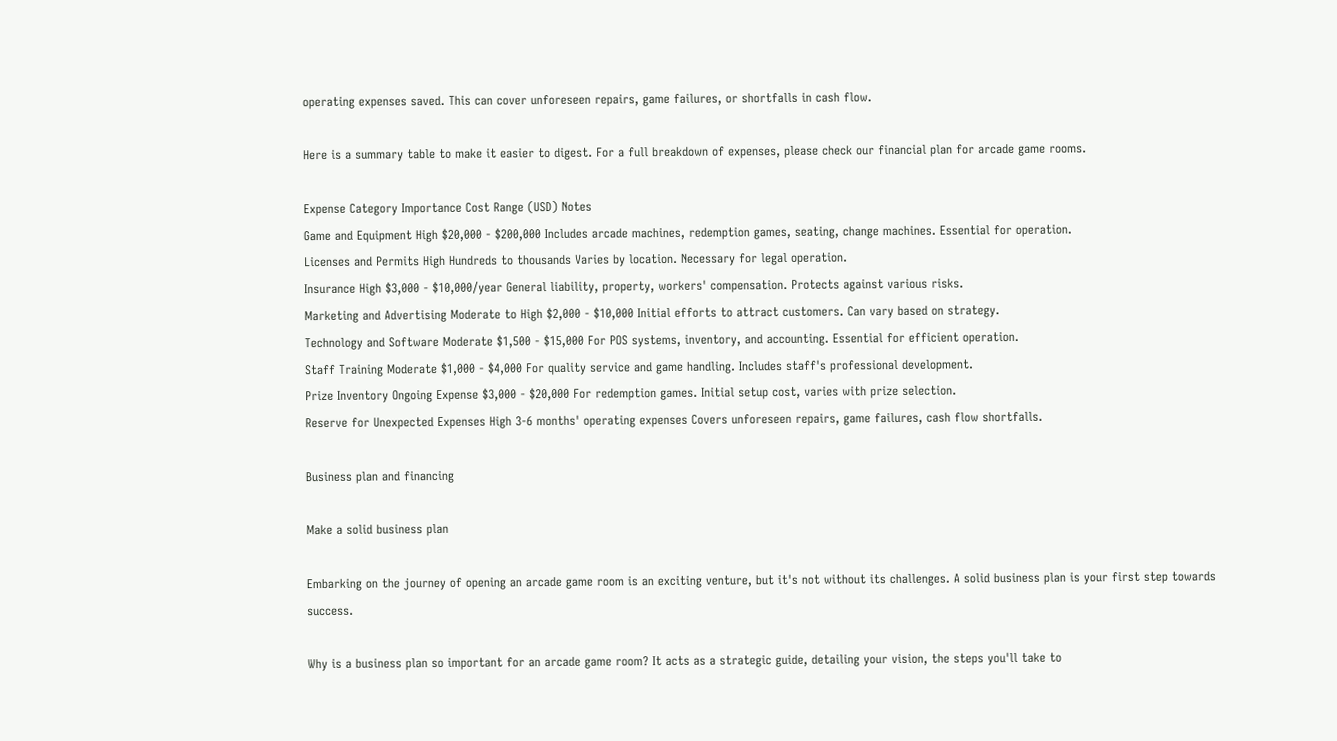operating expenses saved. This can cover unforeseen repairs, game failures, or shortfalls in cash flow.

Here is a summary table to make it easier to digest. For a full breakdown of expenses, please check our financial plan for arcade game rooms.

Expense Category Importance Cost Range (USD) Notes
Game and Equipment High $20,000 - $200,000 Includes arcade machines, redemption games, seating, change machines. Essential for operation.
Licenses and Permits High Hundreds to thousands Varies by location. Necessary for legal operation.
Insurance High $3,000 - $10,000/year General liability, property, workers' compensation. Protects against various risks.
Marketing and Advertising Moderate to High $2,000 - $10,000 Initial efforts to attract customers. Can vary based on strategy.
Technology and Software Moderate $1,500 - $15,000 For POS systems, inventory, and accounting. Essential for efficient operation.
Staff Training Moderate $1,000 - $4,000 For quality service and game handling. Includes staff's professional development.
Prize Inventory Ongoing Expense $3,000 - $20,000 For redemption games. Initial setup cost, varies with prize selection.
Reserve for Unexpected Expenses High 3-6 months' operating expenses Covers unforeseen repairs, game failures, cash flow shortfalls.

Business plan and financing

Make a solid business plan

Embarking on the journey of opening an arcade game room is an exciting venture, but it's not without its challenges. A solid business plan is your first step towards success.

Why is a business plan so important for an arcade game room? It acts as a strategic guide, detailing your vision, the steps you'll take to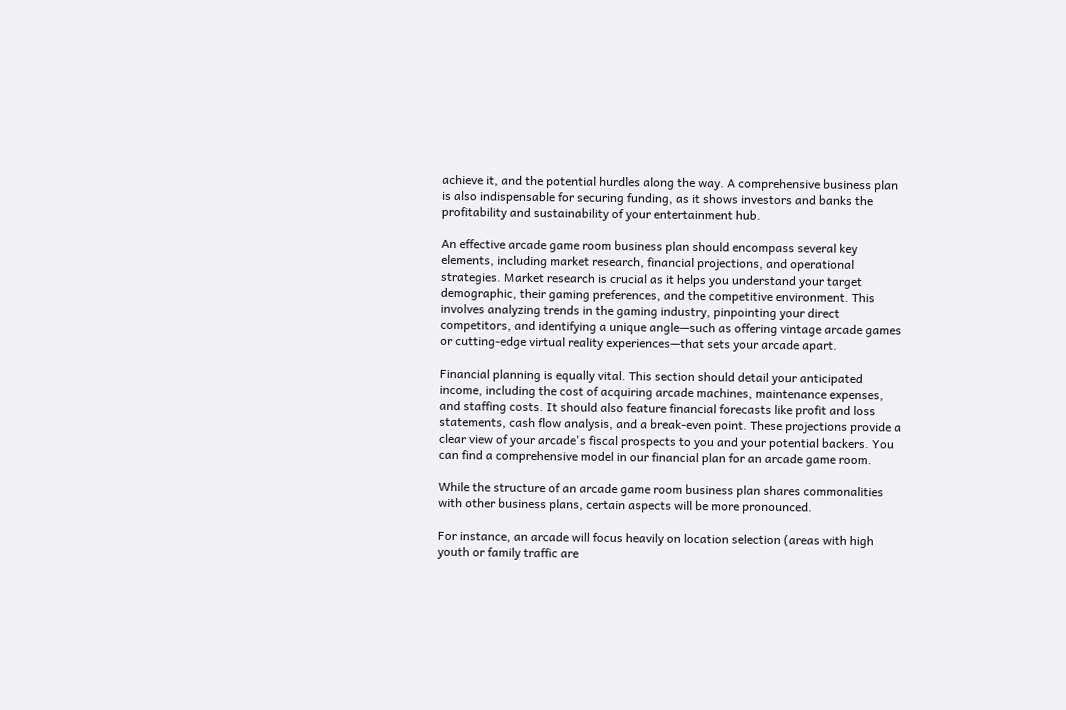achieve it, and the potential hurdles along the way. A comprehensive business plan is also indispensable for securing funding, as it shows investors and banks the profitability and sustainability of your entertainment hub.

An effective arcade game room business plan should encompass several key elements, including market research, financial projections, and operational strategies. Market research is crucial as it helps you understand your target demographic, their gaming preferences, and the competitive environment. This involves analyzing trends in the gaming industry, pinpointing your direct competitors, and identifying a unique angle—such as offering vintage arcade games or cutting-edge virtual reality experiences—that sets your arcade apart.

Financial planning is equally vital. This section should detail your anticipated income, including the cost of acquiring arcade machines, maintenance expenses, and staffing costs. It should also feature financial forecasts like profit and loss statements, cash flow analysis, and a break-even point. These projections provide a clear view of your arcade's fiscal prospects to you and your potential backers. You can find a comprehensive model in our financial plan for an arcade game room.

While the structure of an arcade game room business plan shares commonalities with other business plans, certain aspects will be more pronounced.

For instance, an arcade will focus heavily on location selection (areas with high youth or family traffic are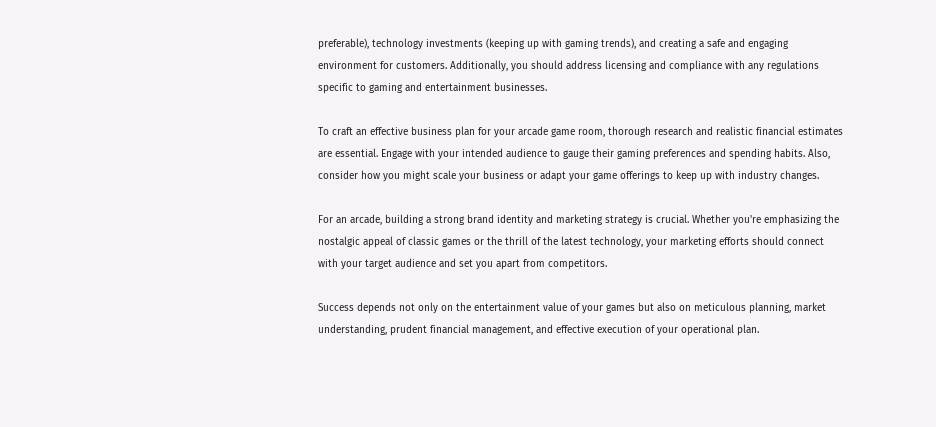preferable), technology investments (keeping up with gaming trends), and creating a safe and engaging environment for customers. Additionally, you should address licensing and compliance with any regulations specific to gaming and entertainment businesses.

To craft an effective business plan for your arcade game room, thorough research and realistic financial estimates are essential. Engage with your intended audience to gauge their gaming preferences and spending habits. Also, consider how you might scale your business or adapt your game offerings to keep up with industry changes.

For an arcade, building a strong brand identity and marketing strategy is crucial. Whether you're emphasizing the nostalgic appeal of classic games or the thrill of the latest technology, your marketing efforts should connect with your target audience and set you apart from competitors.

Success depends not only on the entertainment value of your games but also on meticulous planning, market understanding, prudent financial management, and effective execution of your operational plan.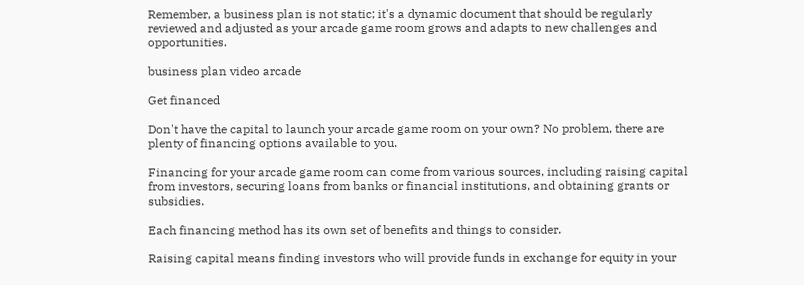Remember, a business plan is not static; it's a dynamic document that should be regularly reviewed and adjusted as your arcade game room grows and adapts to new challenges and opportunities.

business plan video arcade

Get financed

Don't have the capital to launch your arcade game room on your own? No problem, there are plenty of financing options available to you.

Financing for your arcade game room can come from various sources, including raising capital from investors, securing loans from banks or financial institutions, and obtaining grants or subsidies.

Each financing method has its own set of benefits and things to consider.

Raising capital means finding investors who will provide funds in exchange for equity in your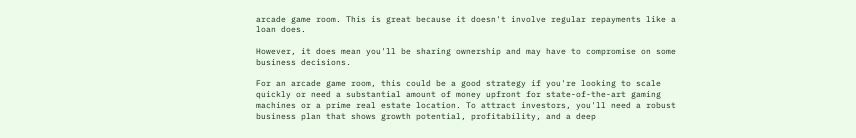arcade game room. This is great because it doesn't involve regular repayments like a loan does.

However, it does mean you'll be sharing ownership and may have to compromise on some business decisions.

For an arcade game room, this could be a good strategy if you're looking to scale quickly or need a substantial amount of money upfront for state-of-the-art gaming machines or a prime real estate location. To attract investors, you'll need a robust business plan that shows growth potential, profitability, and a deep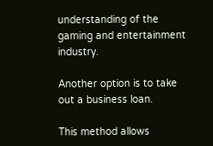understanding of the gaming and entertainment industry.

Another option is to take out a business loan.

This method allows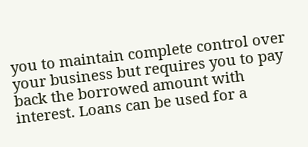you to maintain complete control over your business but requires you to pay back the borrowed amount with interest. Loans can be used for a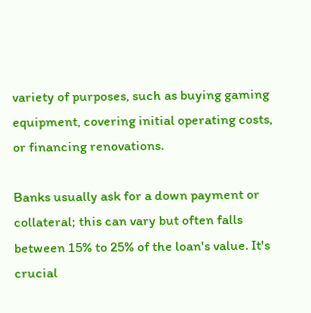variety of purposes, such as buying gaming equipment, covering initial operating costs, or financing renovations.

Banks usually ask for a down payment or collateral; this can vary but often falls between 15% to 25% of the loan's value. It's crucial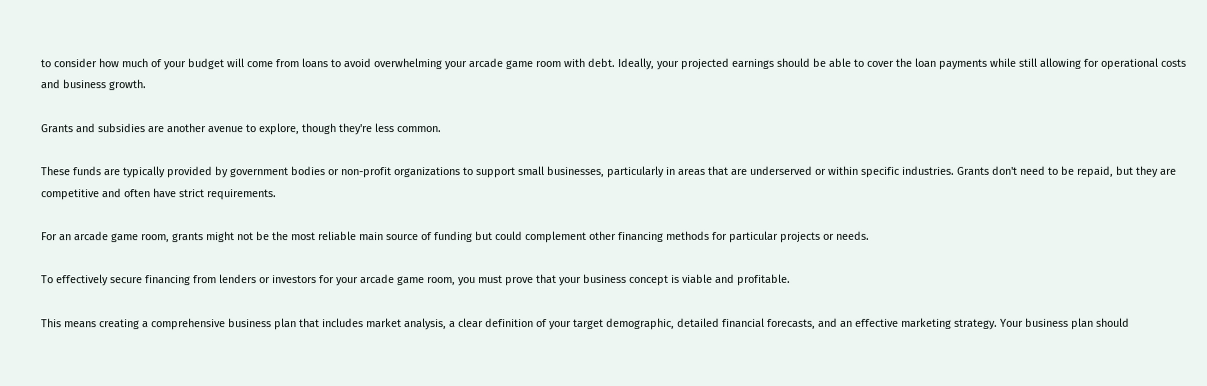to consider how much of your budget will come from loans to avoid overwhelming your arcade game room with debt. Ideally, your projected earnings should be able to cover the loan payments while still allowing for operational costs and business growth.

Grants and subsidies are another avenue to explore, though they're less common.

These funds are typically provided by government bodies or non-profit organizations to support small businesses, particularly in areas that are underserved or within specific industries. Grants don't need to be repaid, but they are competitive and often have strict requirements.

For an arcade game room, grants might not be the most reliable main source of funding but could complement other financing methods for particular projects or needs.

To effectively secure financing from lenders or investors for your arcade game room, you must prove that your business concept is viable and profitable.

This means creating a comprehensive business plan that includes market analysis, a clear definition of your target demographic, detailed financial forecasts, and an effective marketing strategy. Your business plan should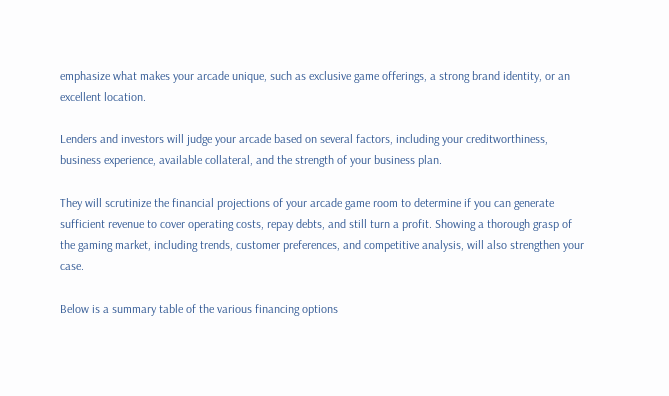emphasize what makes your arcade unique, such as exclusive game offerings, a strong brand identity, or an excellent location.

Lenders and investors will judge your arcade based on several factors, including your creditworthiness, business experience, available collateral, and the strength of your business plan.

They will scrutinize the financial projections of your arcade game room to determine if you can generate sufficient revenue to cover operating costs, repay debts, and still turn a profit. Showing a thorough grasp of the gaming market, including trends, customer preferences, and competitive analysis, will also strengthen your case.

Below is a summary table of the various financing options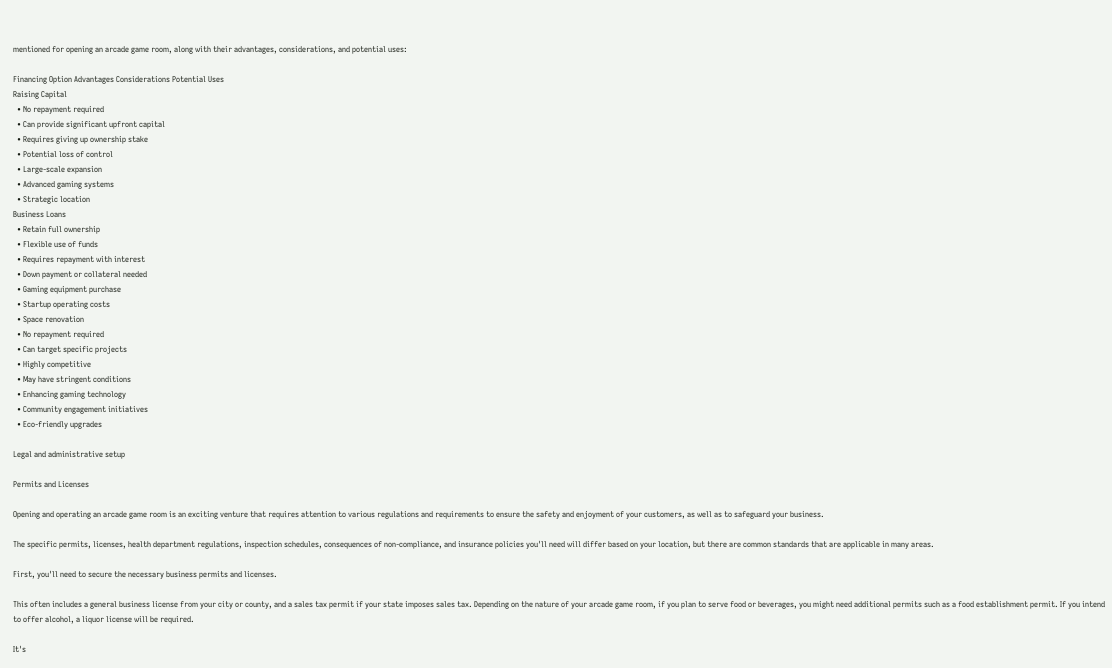mentioned for opening an arcade game room, along with their advantages, considerations, and potential uses:

Financing Option Advantages Considerations Potential Uses
Raising Capital
  • No repayment required
  • Can provide significant upfront capital
  • Requires giving up ownership stake
  • Potential loss of control
  • Large-scale expansion
  • Advanced gaming systems
  • Strategic location
Business Loans
  • Retain full ownership
  • Flexible use of funds
  • Requires repayment with interest
  • Down payment or collateral needed
  • Gaming equipment purchase
  • Startup operating costs
  • Space renovation
  • No repayment required
  • Can target specific projects
  • Highly competitive
  • May have stringent conditions
  • Enhancing gaming technology
  • Community engagement initiatives
  • Eco-friendly upgrades

Legal and administrative setup

Permits and Licenses

Opening and operating an arcade game room is an exciting venture that requires attention to various regulations and requirements to ensure the safety and enjoyment of your customers, as well as to safeguard your business.

The specific permits, licenses, health department regulations, inspection schedules, consequences of non-compliance, and insurance policies you'll need will differ based on your location, but there are common standards that are applicable in many areas.

First, you'll need to secure the necessary business permits and licenses.

This often includes a general business license from your city or county, and a sales tax permit if your state imposes sales tax. Depending on the nature of your arcade game room, if you plan to serve food or beverages, you might need additional permits such as a food establishment permit. If you intend to offer alcohol, a liquor license will be required.

It's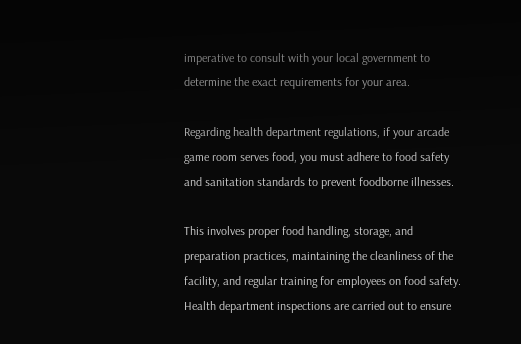imperative to consult with your local government to determine the exact requirements for your area.

Regarding health department regulations, if your arcade game room serves food, you must adhere to food safety and sanitation standards to prevent foodborne illnesses.

This involves proper food handling, storage, and preparation practices, maintaining the cleanliness of the facility, and regular training for employees on food safety. Health department inspections are carried out to ensure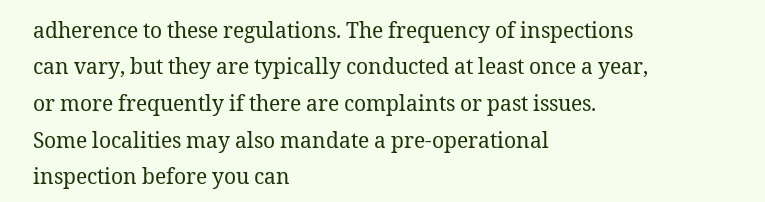adherence to these regulations. The frequency of inspections can vary, but they are typically conducted at least once a year, or more frequently if there are complaints or past issues. Some localities may also mandate a pre-operational inspection before you can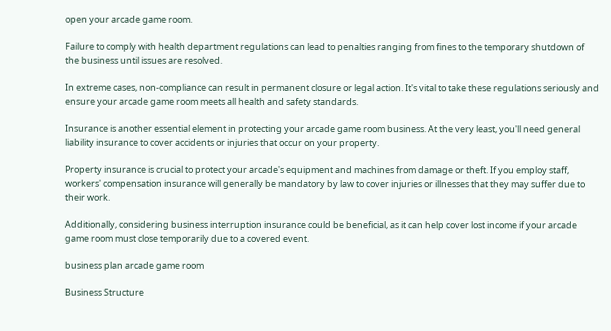open your arcade game room.

Failure to comply with health department regulations can lead to penalties ranging from fines to the temporary shutdown of the business until issues are resolved.

In extreme cases, non-compliance can result in permanent closure or legal action. It's vital to take these regulations seriously and ensure your arcade game room meets all health and safety standards.

Insurance is another essential element in protecting your arcade game room business. At the very least, you'll need general liability insurance to cover accidents or injuries that occur on your property.

Property insurance is crucial to protect your arcade's equipment and machines from damage or theft. If you employ staff, workers' compensation insurance will generally be mandatory by law to cover injuries or illnesses that they may suffer due to their work.

Additionally, considering business interruption insurance could be beneficial, as it can help cover lost income if your arcade game room must close temporarily due to a covered event.

business plan arcade game room

Business Structure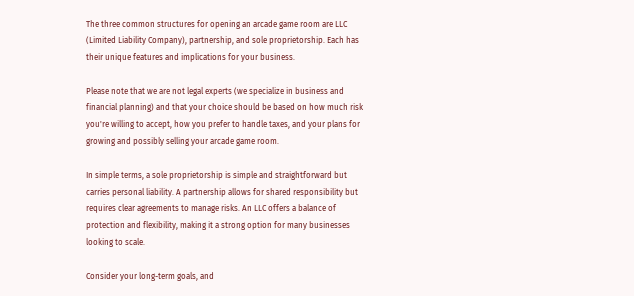The three common structures for opening an arcade game room are LLC (Limited Liability Company), partnership, and sole proprietorship. Each has their unique features and implications for your business.

Please note that we are not legal experts (we specialize in business and financial planning) and that your choice should be based on how much risk you're willing to accept, how you prefer to handle taxes, and your plans for growing and possibly selling your arcade game room.

In simple terms, a sole proprietorship is simple and straightforward but carries personal liability. A partnership allows for shared responsibility but requires clear agreements to manage risks. An LLC offers a balance of protection and flexibility, making it a strong option for many businesses looking to scale.

Consider your long-term goals, and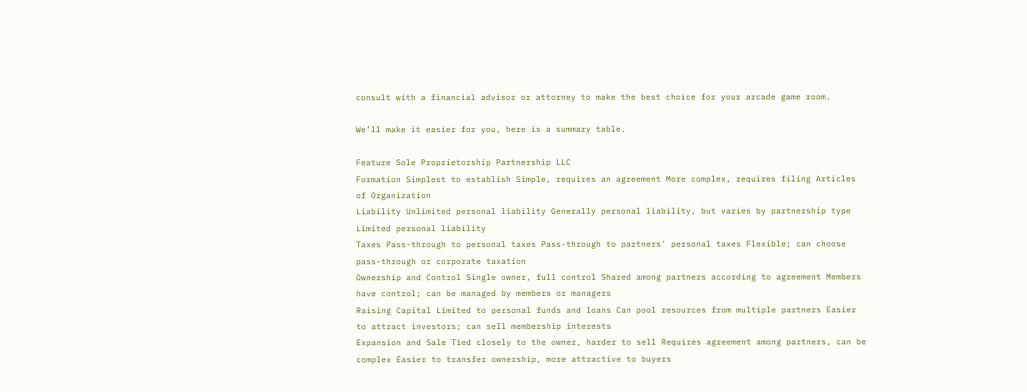consult with a financial advisor or attorney to make the best choice for your arcade game room.

We’ll make it easier for you, here is a summary table.

Feature Sole Proprietorship Partnership LLC
Formation Simplest to establish Simple, requires an agreement More complex, requires filing Articles of Organization
Liability Unlimited personal liability Generally personal liability, but varies by partnership type Limited personal liability
Taxes Pass-through to personal taxes Pass-through to partners' personal taxes Flexible; can choose pass-through or corporate taxation
Ownership and Control Single owner, full control Shared among partners according to agreement Members have control; can be managed by members or managers
Raising Capital Limited to personal funds and loans Can pool resources from multiple partners Easier to attract investors; can sell membership interests
Expansion and Sale Tied closely to the owner, harder to sell Requires agreement among partners, can be complex Easier to transfer ownership, more attractive to buyers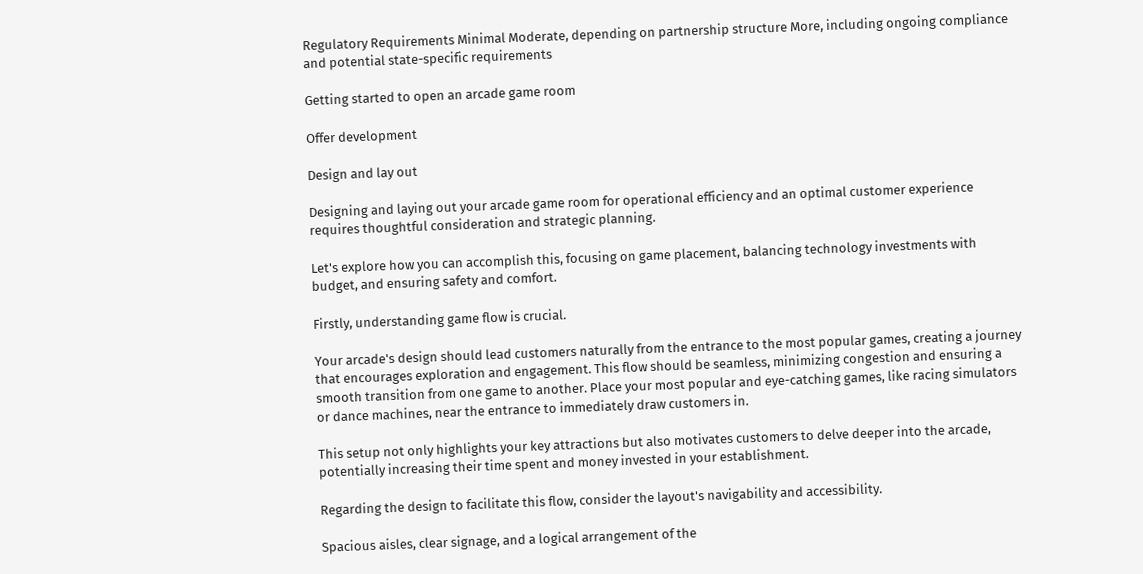Regulatory Requirements Minimal Moderate, depending on partnership structure More, including ongoing compliance and potential state-specific requirements

Getting started to open an arcade game room

Offer development

Design and lay out

Designing and laying out your arcade game room for operational efficiency and an optimal customer experience requires thoughtful consideration and strategic planning.

Let's explore how you can accomplish this, focusing on game placement, balancing technology investments with budget, and ensuring safety and comfort.

Firstly, understanding game flow is crucial.

Your arcade's design should lead customers naturally from the entrance to the most popular games, creating a journey that encourages exploration and engagement. This flow should be seamless, minimizing congestion and ensuring a smooth transition from one game to another. Place your most popular and eye-catching games, like racing simulators or dance machines, near the entrance to immediately draw customers in.

This setup not only highlights your key attractions but also motivates customers to delve deeper into the arcade, potentially increasing their time spent and money invested in your establishment.

Regarding the design to facilitate this flow, consider the layout's navigability and accessibility.

Spacious aisles, clear signage, and a logical arrangement of the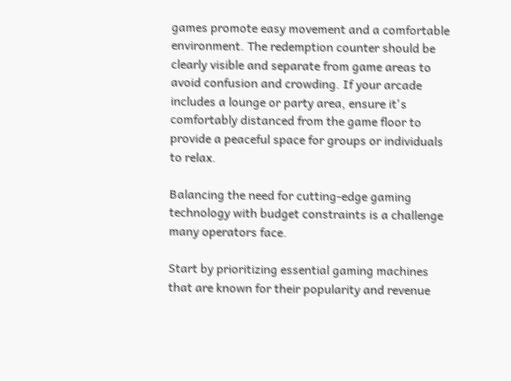games promote easy movement and a comfortable environment. The redemption counter should be clearly visible and separate from game areas to avoid confusion and crowding. If your arcade includes a lounge or party area, ensure it's comfortably distanced from the game floor to provide a peaceful space for groups or individuals to relax.

Balancing the need for cutting-edge gaming technology with budget constraints is a challenge many operators face.

Start by prioritizing essential gaming machines that are known for their popularity and revenue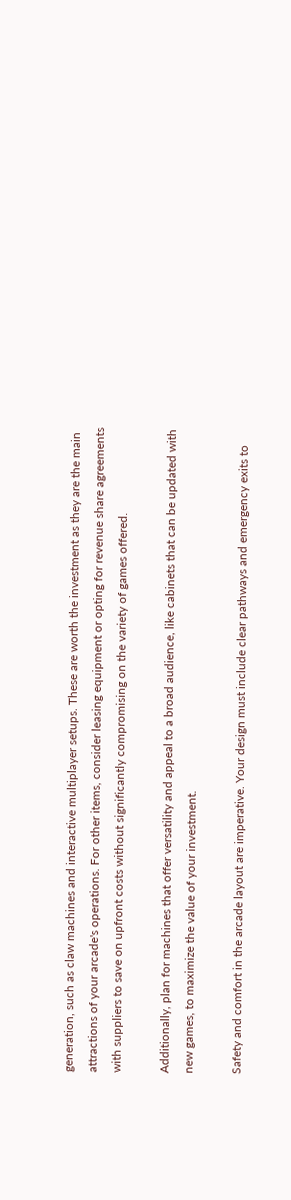generation, such as claw machines and interactive multiplayer setups. These are worth the investment as they are the main attractions of your arcade's operations. For other items, consider leasing equipment or opting for revenue share agreements with suppliers to save on upfront costs without significantly compromising on the variety of games offered.

Additionally, plan for machines that offer versatility and appeal to a broad audience, like cabinets that can be updated with new games, to maximize the value of your investment.

Safety and comfort in the arcade layout are imperative. Your design must include clear pathways and emergency exits to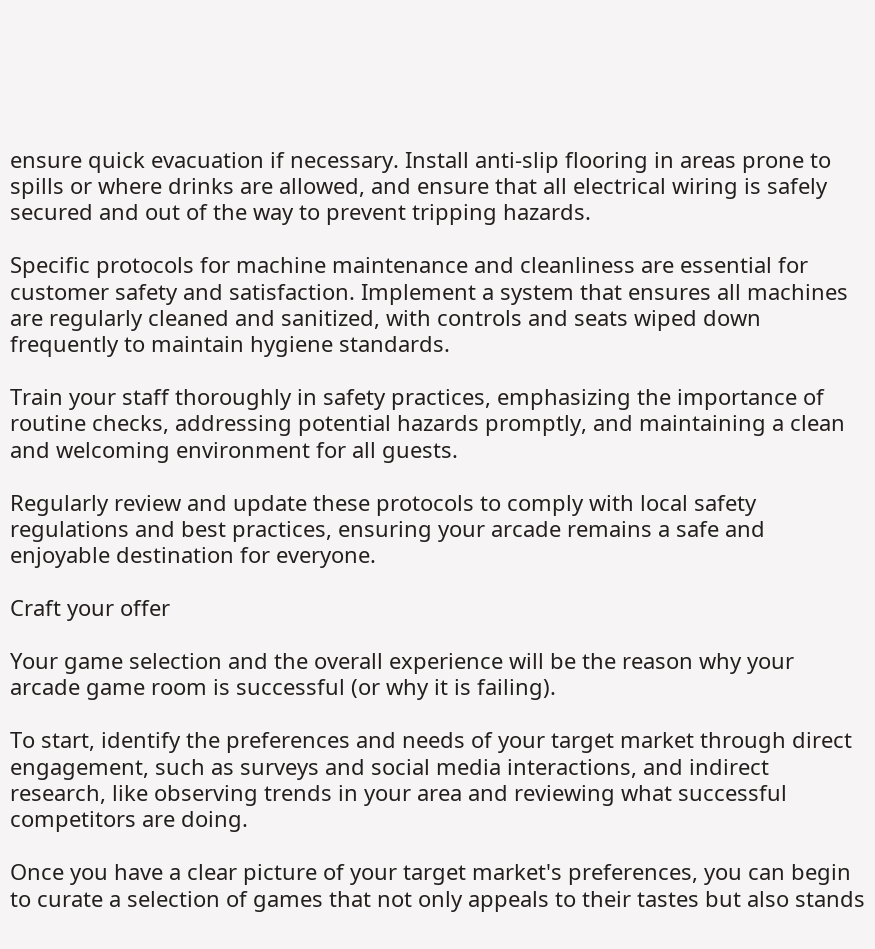ensure quick evacuation if necessary. Install anti-slip flooring in areas prone to spills or where drinks are allowed, and ensure that all electrical wiring is safely secured and out of the way to prevent tripping hazards.

Specific protocols for machine maintenance and cleanliness are essential for customer safety and satisfaction. Implement a system that ensures all machines are regularly cleaned and sanitized, with controls and seats wiped down frequently to maintain hygiene standards.

Train your staff thoroughly in safety practices, emphasizing the importance of routine checks, addressing potential hazards promptly, and maintaining a clean and welcoming environment for all guests.

Regularly review and update these protocols to comply with local safety regulations and best practices, ensuring your arcade remains a safe and enjoyable destination for everyone.

Craft your offer

Your game selection and the overall experience will be the reason why your arcade game room is successful (or why it is failing).

To start, identify the preferences and needs of your target market through direct engagement, such as surveys and social media interactions, and indirect research, like observing trends in your area and reviewing what successful competitors are doing.

Once you have a clear picture of your target market's preferences, you can begin to curate a selection of games that not only appeals to their tastes but also stands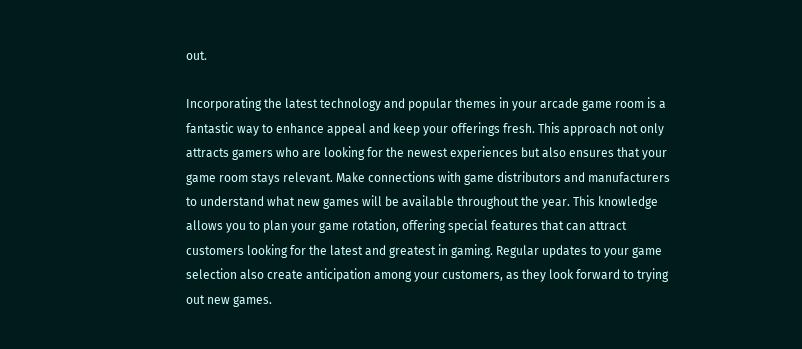out.

Incorporating the latest technology and popular themes in your arcade game room is a fantastic way to enhance appeal and keep your offerings fresh. This approach not only attracts gamers who are looking for the newest experiences but also ensures that your game room stays relevant. Make connections with game distributors and manufacturers to understand what new games will be available throughout the year. This knowledge allows you to plan your game rotation, offering special features that can attract customers looking for the latest and greatest in gaming. Regular updates to your game selection also create anticipation among your customers, as they look forward to trying out new games.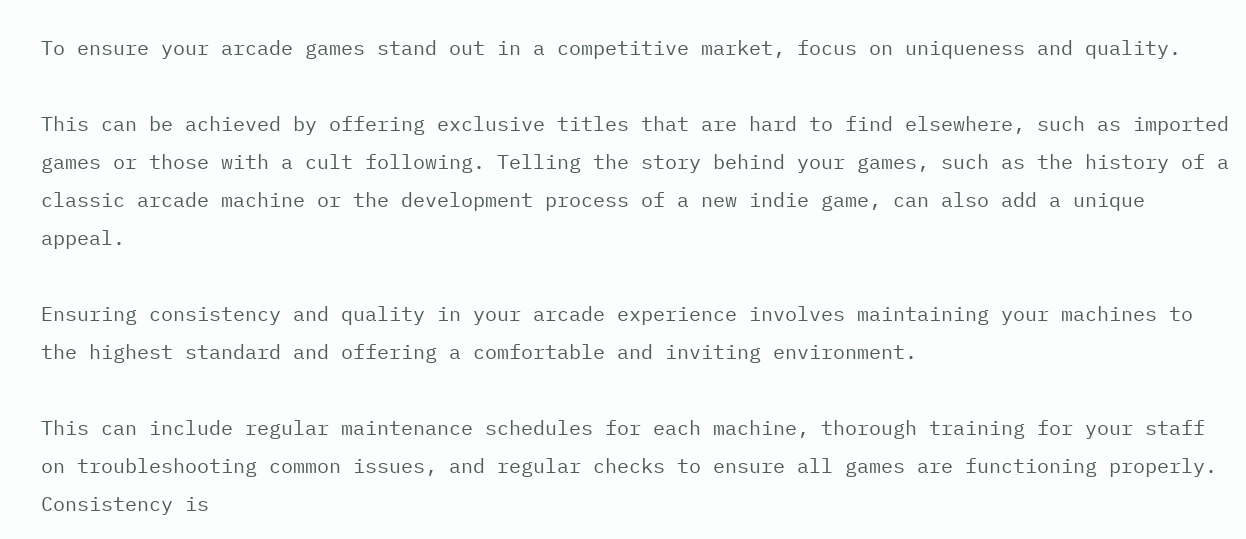To ensure your arcade games stand out in a competitive market, focus on uniqueness and quality.

This can be achieved by offering exclusive titles that are hard to find elsewhere, such as imported games or those with a cult following. Telling the story behind your games, such as the history of a classic arcade machine or the development process of a new indie game, can also add a unique appeal.

Ensuring consistency and quality in your arcade experience involves maintaining your machines to the highest standard and offering a comfortable and inviting environment.

This can include regular maintenance schedules for each machine, thorough training for your staff on troubleshooting common issues, and regular checks to ensure all games are functioning properly. Consistency is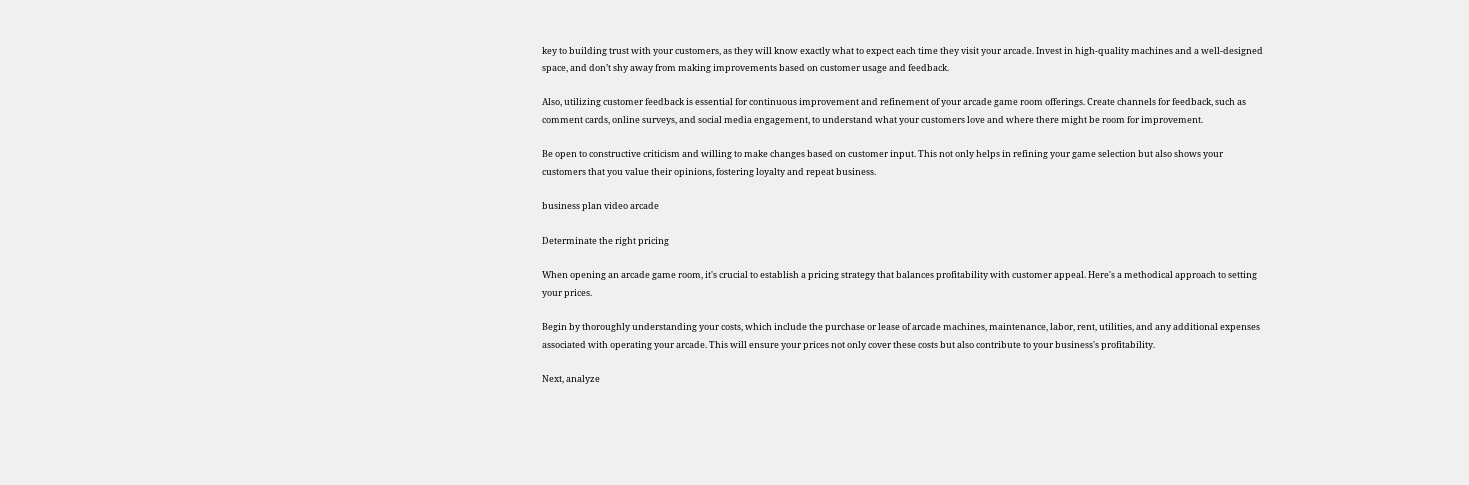key to building trust with your customers, as they will know exactly what to expect each time they visit your arcade. Invest in high-quality machines and a well-designed space, and don’t shy away from making improvements based on customer usage and feedback.

Also, utilizing customer feedback is essential for continuous improvement and refinement of your arcade game room offerings. Create channels for feedback, such as comment cards, online surveys, and social media engagement, to understand what your customers love and where there might be room for improvement.

Be open to constructive criticism and willing to make changes based on customer input. This not only helps in refining your game selection but also shows your customers that you value their opinions, fostering loyalty and repeat business.

business plan video arcade

Determinate the right pricing

When opening an arcade game room, it's crucial to establish a pricing strategy that balances profitability with customer appeal. Here's a methodical approach to setting your prices.

Begin by thoroughly understanding your costs, which include the purchase or lease of arcade machines, maintenance, labor, rent, utilities, and any additional expenses associated with operating your arcade. This will ensure your prices not only cover these costs but also contribute to your business's profitability.

Next, analyze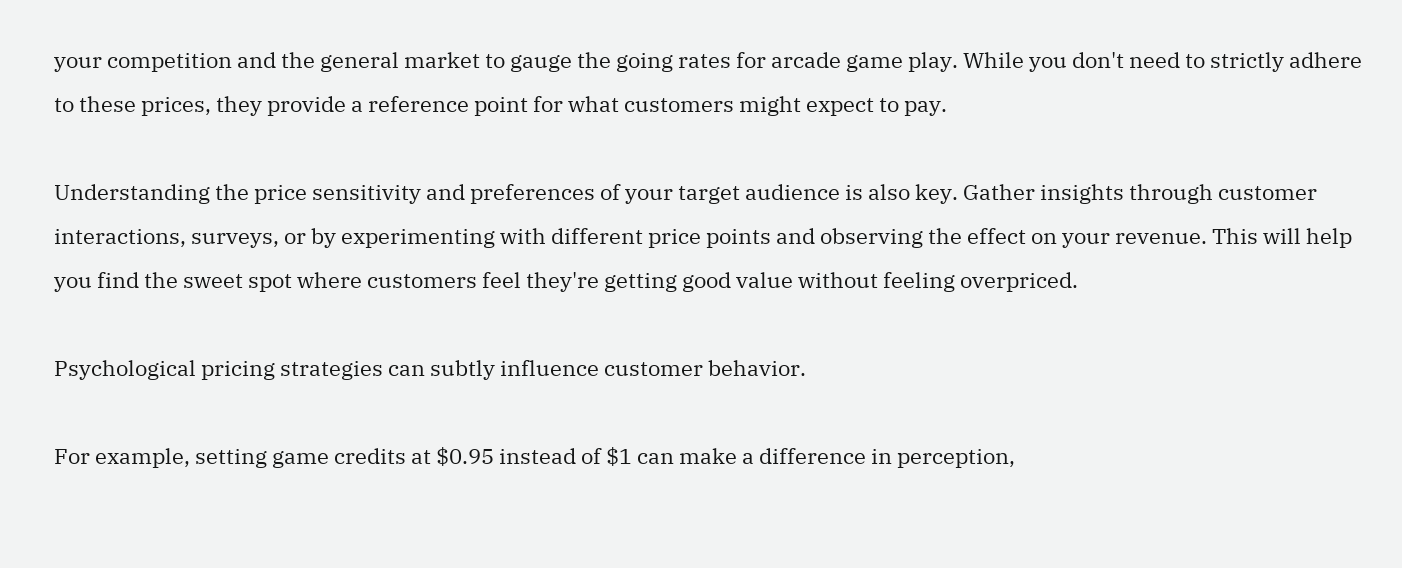your competition and the general market to gauge the going rates for arcade game play. While you don't need to strictly adhere to these prices, they provide a reference point for what customers might expect to pay.

Understanding the price sensitivity and preferences of your target audience is also key. Gather insights through customer interactions, surveys, or by experimenting with different price points and observing the effect on your revenue. This will help you find the sweet spot where customers feel they're getting good value without feeling overpriced.

Psychological pricing strategies can subtly influence customer behavior.

For example, setting game credits at $0.95 instead of $1 can make a difference in perception,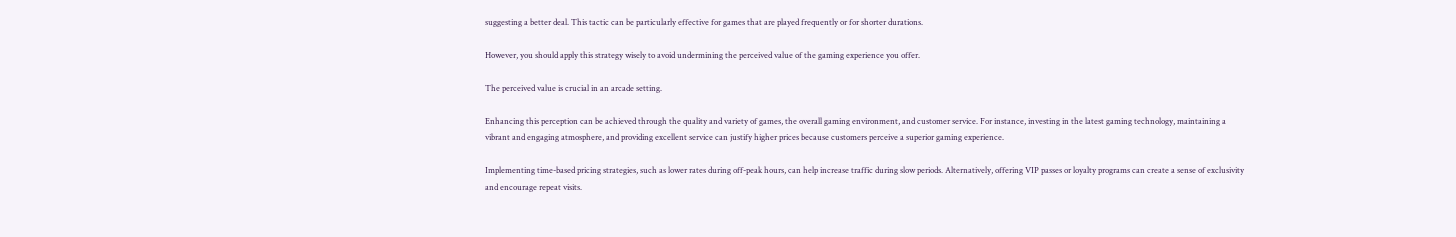suggesting a better deal. This tactic can be particularly effective for games that are played frequently or for shorter durations.

However, you should apply this strategy wisely to avoid undermining the perceived value of the gaming experience you offer.

The perceived value is crucial in an arcade setting.

Enhancing this perception can be achieved through the quality and variety of games, the overall gaming environment, and customer service. For instance, investing in the latest gaming technology, maintaining a vibrant and engaging atmosphere, and providing excellent service can justify higher prices because customers perceive a superior gaming experience.

Implementing time-based pricing strategies, such as lower rates during off-peak hours, can help increase traffic during slow periods. Alternatively, offering VIP passes or loyalty programs can create a sense of exclusivity and encourage repeat visits.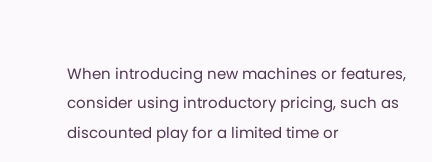When introducing new machines or features, consider using introductory pricing, such as discounted play for a limited time or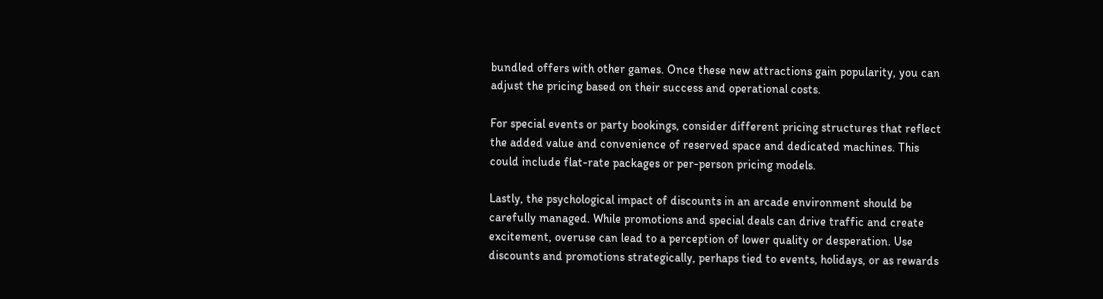bundled offers with other games. Once these new attractions gain popularity, you can adjust the pricing based on their success and operational costs.

For special events or party bookings, consider different pricing structures that reflect the added value and convenience of reserved space and dedicated machines. This could include flat-rate packages or per-person pricing models.

Lastly, the psychological impact of discounts in an arcade environment should be carefully managed. While promotions and special deals can drive traffic and create excitement, overuse can lead to a perception of lower quality or desperation. Use discounts and promotions strategically, perhaps tied to events, holidays, or as rewards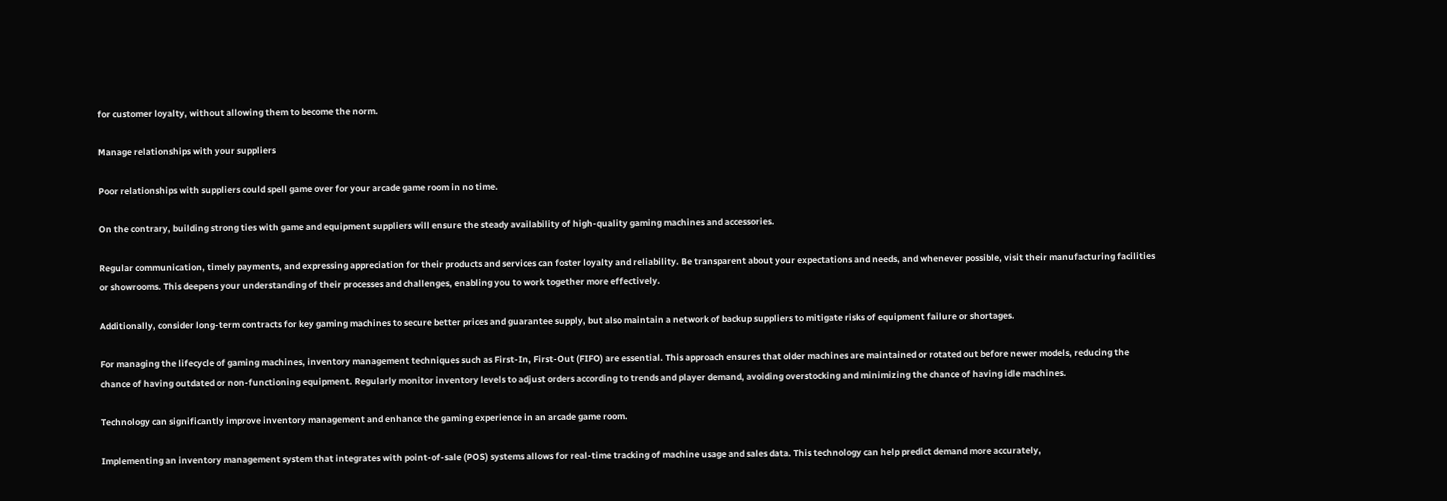for customer loyalty, without allowing them to become the norm.

Manage relationships with your suppliers

Poor relationships with suppliers could spell game over for your arcade game room in no time.

On the contrary, building strong ties with game and equipment suppliers will ensure the steady availability of high-quality gaming machines and accessories.

Regular communication, timely payments, and expressing appreciation for their products and services can foster loyalty and reliability. Be transparent about your expectations and needs, and whenever possible, visit their manufacturing facilities or showrooms. This deepens your understanding of their processes and challenges, enabling you to work together more effectively.

Additionally, consider long-term contracts for key gaming machines to secure better prices and guarantee supply, but also maintain a network of backup suppliers to mitigate risks of equipment failure or shortages.

For managing the lifecycle of gaming machines, inventory management techniques such as First-In, First-Out (FIFO) are essential. This approach ensures that older machines are maintained or rotated out before newer models, reducing the chance of having outdated or non-functioning equipment. Regularly monitor inventory levels to adjust orders according to trends and player demand, avoiding overstocking and minimizing the chance of having idle machines.

Technology can significantly improve inventory management and enhance the gaming experience in an arcade game room.

Implementing an inventory management system that integrates with point-of-sale (POS) systems allows for real-time tracking of machine usage and sales data. This technology can help predict demand more accurately,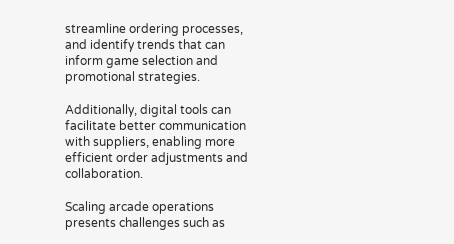streamline ordering processes, and identify trends that can inform game selection and promotional strategies.

Additionally, digital tools can facilitate better communication with suppliers, enabling more efficient order adjustments and collaboration.

Scaling arcade operations presents challenges such as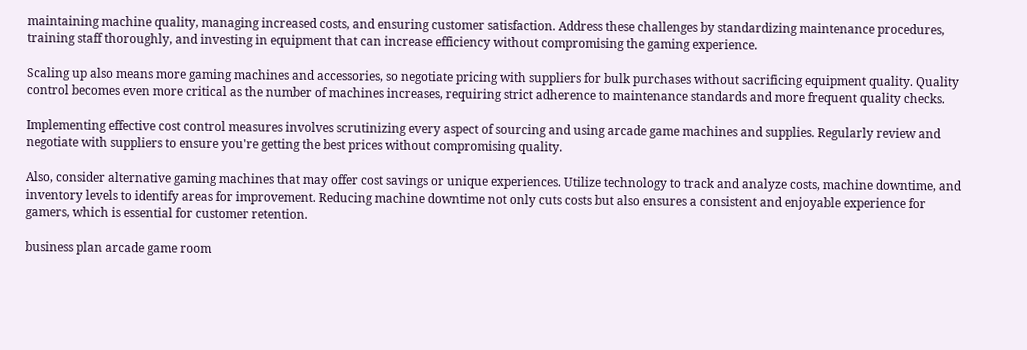maintaining machine quality, managing increased costs, and ensuring customer satisfaction. Address these challenges by standardizing maintenance procedures, training staff thoroughly, and investing in equipment that can increase efficiency without compromising the gaming experience.

Scaling up also means more gaming machines and accessories, so negotiate pricing with suppliers for bulk purchases without sacrificing equipment quality. Quality control becomes even more critical as the number of machines increases, requiring strict adherence to maintenance standards and more frequent quality checks.

Implementing effective cost control measures involves scrutinizing every aspect of sourcing and using arcade game machines and supplies. Regularly review and negotiate with suppliers to ensure you're getting the best prices without compromising quality.

Also, consider alternative gaming machines that may offer cost savings or unique experiences. Utilize technology to track and analyze costs, machine downtime, and inventory levels to identify areas for improvement. Reducing machine downtime not only cuts costs but also ensures a consistent and enjoyable experience for gamers, which is essential for customer retention.

business plan arcade game room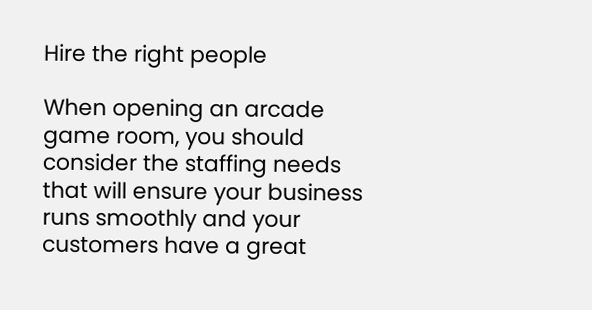Hire the right people

When opening an arcade game room, you should consider the staffing needs that will ensure your business runs smoothly and your customers have a great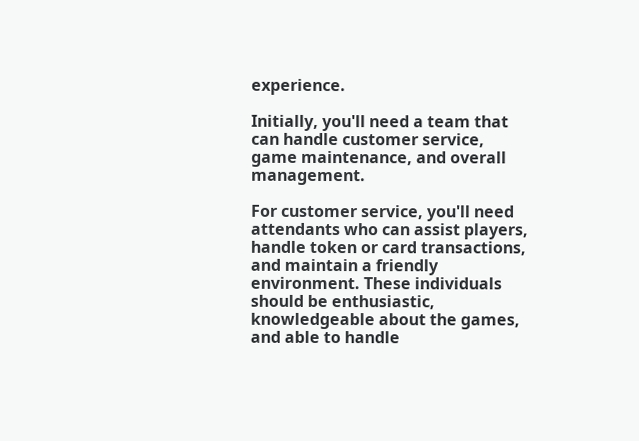experience.

Initially, you'll need a team that can handle customer service, game maintenance, and overall management.

For customer service, you'll need attendants who can assist players, handle token or card transactions, and maintain a friendly environment. These individuals should be enthusiastic, knowledgeable about the games, and able to handle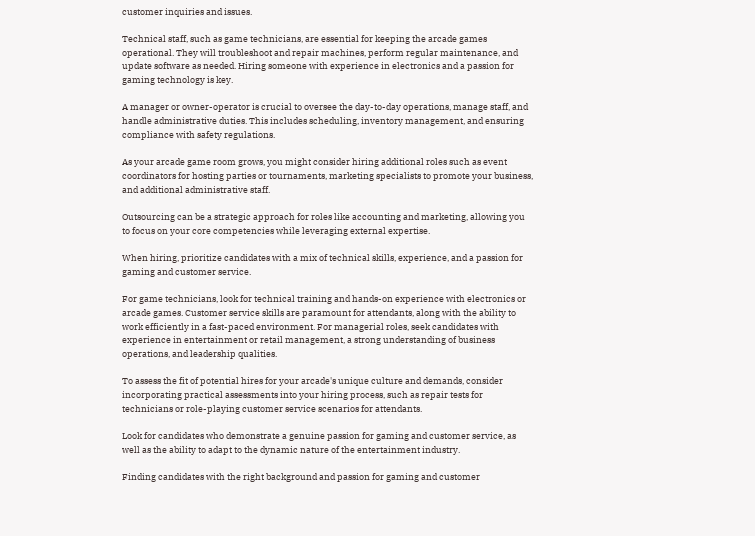customer inquiries and issues.

Technical staff, such as game technicians, are essential for keeping the arcade games operational. They will troubleshoot and repair machines, perform regular maintenance, and update software as needed. Hiring someone with experience in electronics and a passion for gaming technology is key.

A manager or owner-operator is crucial to oversee the day-to-day operations, manage staff, and handle administrative duties. This includes scheduling, inventory management, and ensuring compliance with safety regulations.

As your arcade game room grows, you might consider hiring additional roles such as event coordinators for hosting parties or tournaments, marketing specialists to promote your business, and additional administrative staff.

Outsourcing can be a strategic approach for roles like accounting and marketing, allowing you to focus on your core competencies while leveraging external expertise.

When hiring, prioritize candidates with a mix of technical skills, experience, and a passion for gaming and customer service.

For game technicians, look for technical training and hands-on experience with electronics or arcade games. Customer service skills are paramount for attendants, along with the ability to work efficiently in a fast-paced environment. For managerial roles, seek candidates with experience in entertainment or retail management, a strong understanding of business operations, and leadership qualities.

To assess the fit of potential hires for your arcade's unique culture and demands, consider incorporating practical assessments into your hiring process, such as repair tests for technicians or role-playing customer service scenarios for attendants.

Look for candidates who demonstrate a genuine passion for gaming and customer service, as well as the ability to adapt to the dynamic nature of the entertainment industry.

Finding candidates with the right background and passion for gaming and customer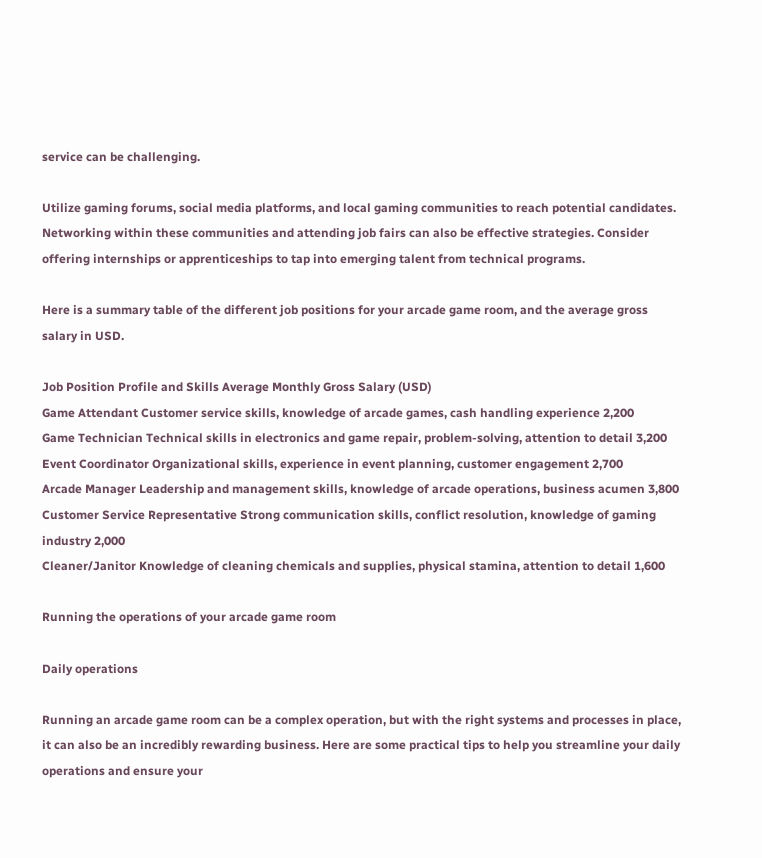service can be challenging.

Utilize gaming forums, social media platforms, and local gaming communities to reach potential candidates. Networking within these communities and attending job fairs can also be effective strategies. Consider offering internships or apprenticeships to tap into emerging talent from technical programs.

Here is a summary table of the different job positions for your arcade game room, and the average gross salary in USD.

Job Position Profile and Skills Average Monthly Gross Salary (USD)
Game Attendant Customer service skills, knowledge of arcade games, cash handling experience 2,200
Game Technician Technical skills in electronics and game repair, problem-solving, attention to detail 3,200
Event Coordinator Organizational skills, experience in event planning, customer engagement 2,700
Arcade Manager Leadership and management skills, knowledge of arcade operations, business acumen 3,800
Customer Service Representative Strong communication skills, conflict resolution, knowledge of gaming industry 2,000
Cleaner/Janitor Knowledge of cleaning chemicals and supplies, physical stamina, attention to detail 1,600

Running the operations of your arcade game room

Daily operations

Running an arcade game room can be a complex operation, but with the right systems and processes in place, it can also be an incredibly rewarding business. Here are some practical tips to help you streamline your daily operations and ensure your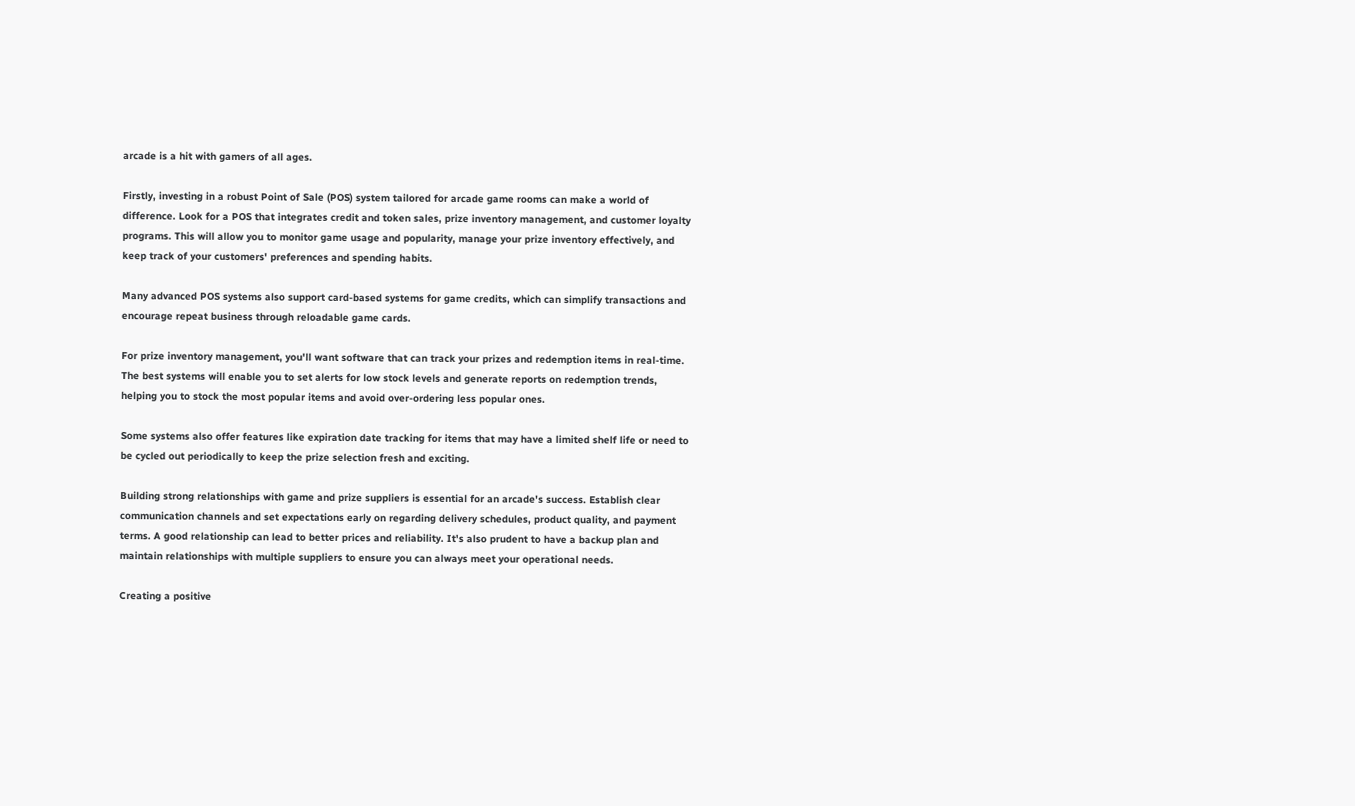arcade is a hit with gamers of all ages.

Firstly, investing in a robust Point of Sale (POS) system tailored for arcade game rooms can make a world of difference. Look for a POS that integrates credit and token sales, prize inventory management, and customer loyalty programs. This will allow you to monitor game usage and popularity, manage your prize inventory effectively, and keep track of your customers' preferences and spending habits.

Many advanced POS systems also support card-based systems for game credits, which can simplify transactions and encourage repeat business through reloadable game cards.

For prize inventory management, you'll want software that can track your prizes and redemption items in real-time. The best systems will enable you to set alerts for low stock levels and generate reports on redemption trends, helping you to stock the most popular items and avoid over-ordering less popular ones.

Some systems also offer features like expiration date tracking for items that may have a limited shelf life or need to be cycled out periodically to keep the prize selection fresh and exciting.

Building strong relationships with game and prize suppliers is essential for an arcade's success. Establish clear communication channels and set expectations early on regarding delivery schedules, product quality, and payment terms. A good relationship can lead to better prices and reliability. It's also prudent to have a backup plan and maintain relationships with multiple suppliers to ensure you can always meet your operational needs.

Creating a positive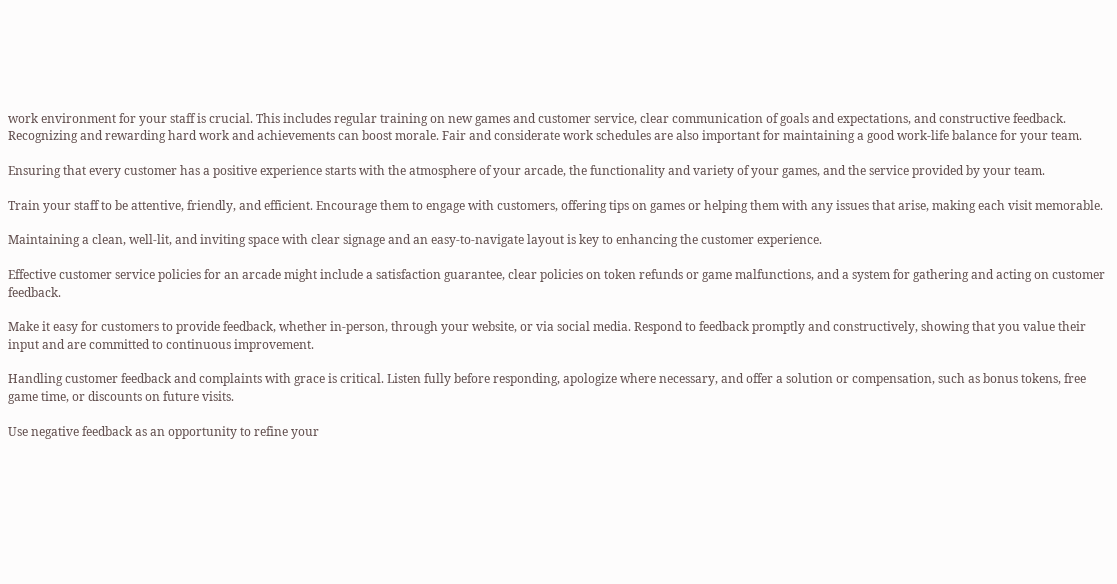work environment for your staff is crucial. This includes regular training on new games and customer service, clear communication of goals and expectations, and constructive feedback. Recognizing and rewarding hard work and achievements can boost morale. Fair and considerate work schedules are also important for maintaining a good work-life balance for your team.

Ensuring that every customer has a positive experience starts with the atmosphere of your arcade, the functionality and variety of your games, and the service provided by your team.

Train your staff to be attentive, friendly, and efficient. Encourage them to engage with customers, offering tips on games or helping them with any issues that arise, making each visit memorable.

Maintaining a clean, well-lit, and inviting space with clear signage and an easy-to-navigate layout is key to enhancing the customer experience.

Effective customer service policies for an arcade might include a satisfaction guarantee, clear policies on token refunds or game malfunctions, and a system for gathering and acting on customer feedback.

Make it easy for customers to provide feedback, whether in-person, through your website, or via social media. Respond to feedback promptly and constructively, showing that you value their input and are committed to continuous improvement.

Handling customer feedback and complaints with grace is critical. Listen fully before responding, apologize where necessary, and offer a solution or compensation, such as bonus tokens, free game time, or discounts on future visits.

Use negative feedback as an opportunity to refine your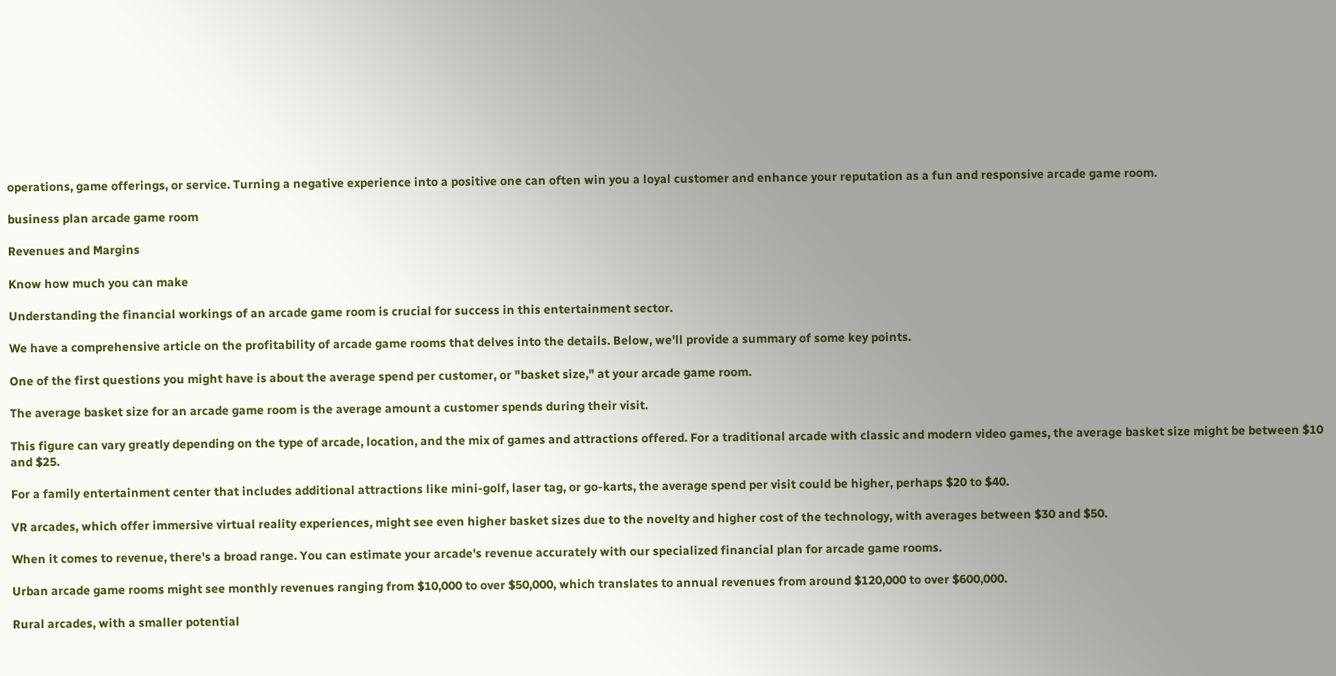operations, game offerings, or service. Turning a negative experience into a positive one can often win you a loyal customer and enhance your reputation as a fun and responsive arcade game room.

business plan arcade game room

Revenues and Margins

Know how much you can make

Understanding the financial workings of an arcade game room is crucial for success in this entertainment sector.

We have a comprehensive article on the profitability of arcade game rooms that delves into the details. Below, we'll provide a summary of some key points.

One of the first questions you might have is about the average spend per customer, or "basket size," at your arcade game room.

The average basket size for an arcade game room is the average amount a customer spends during their visit.

This figure can vary greatly depending on the type of arcade, location, and the mix of games and attractions offered. For a traditional arcade with classic and modern video games, the average basket size might be between $10 and $25.

For a family entertainment center that includes additional attractions like mini-golf, laser tag, or go-karts, the average spend per visit could be higher, perhaps $20 to $40.

VR arcades, which offer immersive virtual reality experiences, might see even higher basket sizes due to the novelty and higher cost of the technology, with averages between $30 and $50.

When it comes to revenue, there's a broad range. You can estimate your arcade's revenue accurately with our specialized financial plan for arcade game rooms.

Urban arcade game rooms might see monthly revenues ranging from $10,000 to over $50,000, which translates to annual revenues from around $120,000 to over $600,000.

Rural arcades, with a smaller potential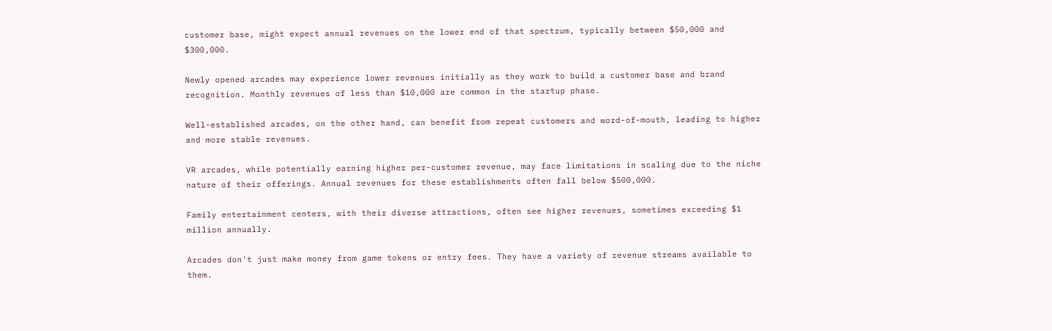customer base, might expect annual revenues on the lower end of that spectrum, typically between $50,000 and $300,000.

Newly opened arcades may experience lower revenues initially as they work to build a customer base and brand recognition. Monthly revenues of less than $10,000 are common in the startup phase.

Well-established arcades, on the other hand, can benefit from repeat customers and word-of-mouth, leading to higher and more stable revenues.

VR arcades, while potentially earning higher per-customer revenue, may face limitations in scaling due to the niche nature of their offerings. Annual revenues for these establishments often fall below $500,000.

Family entertainment centers, with their diverse attractions, often see higher revenues, sometimes exceeding $1 million annually.

Arcades don't just make money from game tokens or entry fees. They have a variety of revenue streams available to them.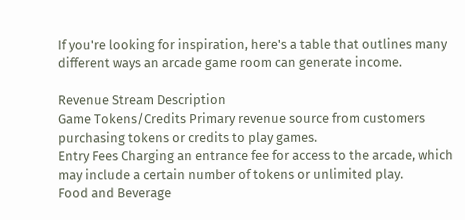If you're looking for inspiration, here's a table that outlines many different ways an arcade game room can generate income.

Revenue Stream Description
Game Tokens/Credits Primary revenue source from customers purchasing tokens or credits to play games.
Entry Fees Charging an entrance fee for access to the arcade, which may include a certain number of tokens or unlimited play.
Food and Beverage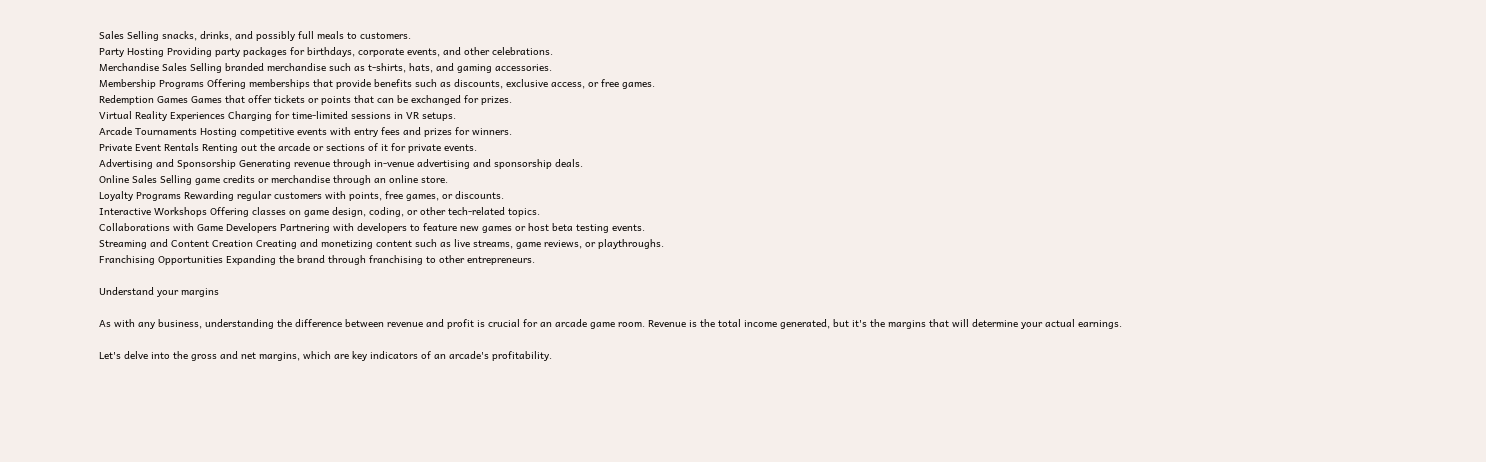Sales Selling snacks, drinks, and possibly full meals to customers.
Party Hosting Providing party packages for birthdays, corporate events, and other celebrations.
Merchandise Sales Selling branded merchandise such as t-shirts, hats, and gaming accessories.
Membership Programs Offering memberships that provide benefits such as discounts, exclusive access, or free games.
Redemption Games Games that offer tickets or points that can be exchanged for prizes.
Virtual Reality Experiences Charging for time-limited sessions in VR setups.
Arcade Tournaments Hosting competitive events with entry fees and prizes for winners.
Private Event Rentals Renting out the arcade or sections of it for private events.
Advertising and Sponsorship Generating revenue through in-venue advertising and sponsorship deals.
Online Sales Selling game credits or merchandise through an online store.
Loyalty Programs Rewarding regular customers with points, free games, or discounts.
Interactive Workshops Offering classes on game design, coding, or other tech-related topics.
Collaborations with Game Developers Partnering with developers to feature new games or host beta testing events.
Streaming and Content Creation Creating and monetizing content such as live streams, game reviews, or playthroughs.
Franchising Opportunities Expanding the brand through franchising to other entrepreneurs.

Understand your margins

As with any business, understanding the difference between revenue and profit is crucial for an arcade game room. Revenue is the total income generated, but it's the margins that will determine your actual earnings.

Let's delve into the gross and net margins, which are key indicators of an arcade's profitability.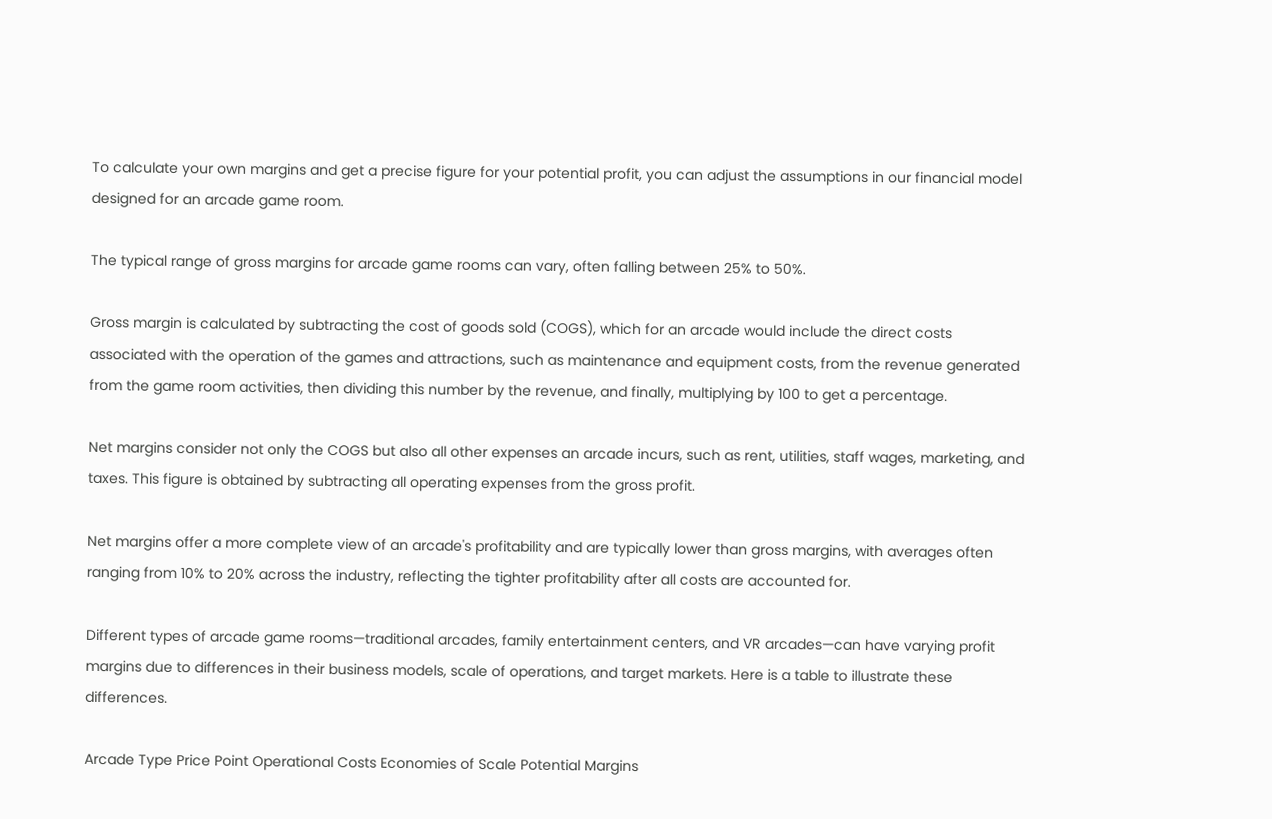To calculate your own margins and get a precise figure for your potential profit, you can adjust the assumptions in our financial model designed for an arcade game room.

The typical range of gross margins for arcade game rooms can vary, often falling between 25% to 50%.

Gross margin is calculated by subtracting the cost of goods sold (COGS), which for an arcade would include the direct costs associated with the operation of the games and attractions, such as maintenance and equipment costs, from the revenue generated from the game room activities, then dividing this number by the revenue, and finally, multiplying by 100 to get a percentage.

Net margins consider not only the COGS but also all other expenses an arcade incurs, such as rent, utilities, staff wages, marketing, and taxes. This figure is obtained by subtracting all operating expenses from the gross profit.

Net margins offer a more complete view of an arcade's profitability and are typically lower than gross margins, with averages often ranging from 10% to 20% across the industry, reflecting the tighter profitability after all costs are accounted for.

Different types of arcade game rooms—traditional arcades, family entertainment centers, and VR arcades—can have varying profit margins due to differences in their business models, scale of operations, and target markets. Here is a table to illustrate these differences.

Arcade Type Price Point Operational Costs Economies of Scale Potential Margins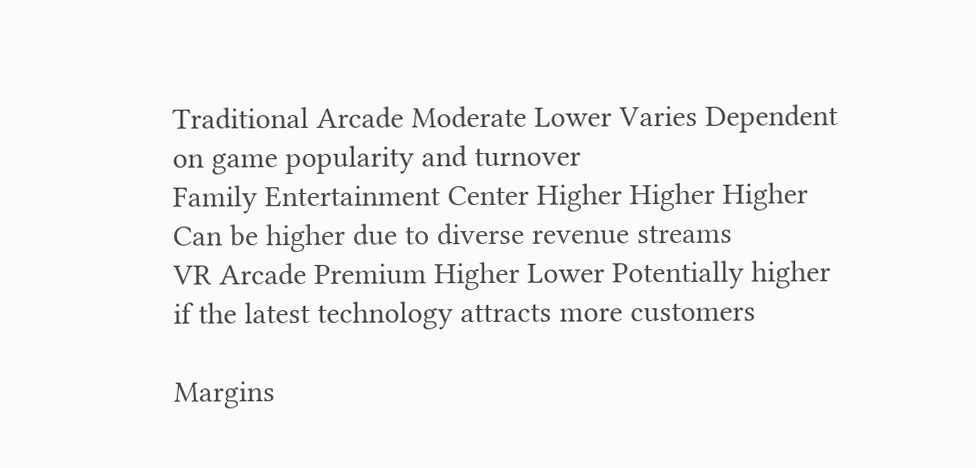Traditional Arcade Moderate Lower Varies Dependent on game popularity and turnover
Family Entertainment Center Higher Higher Higher Can be higher due to diverse revenue streams
VR Arcade Premium Higher Lower Potentially higher if the latest technology attracts more customers

Margins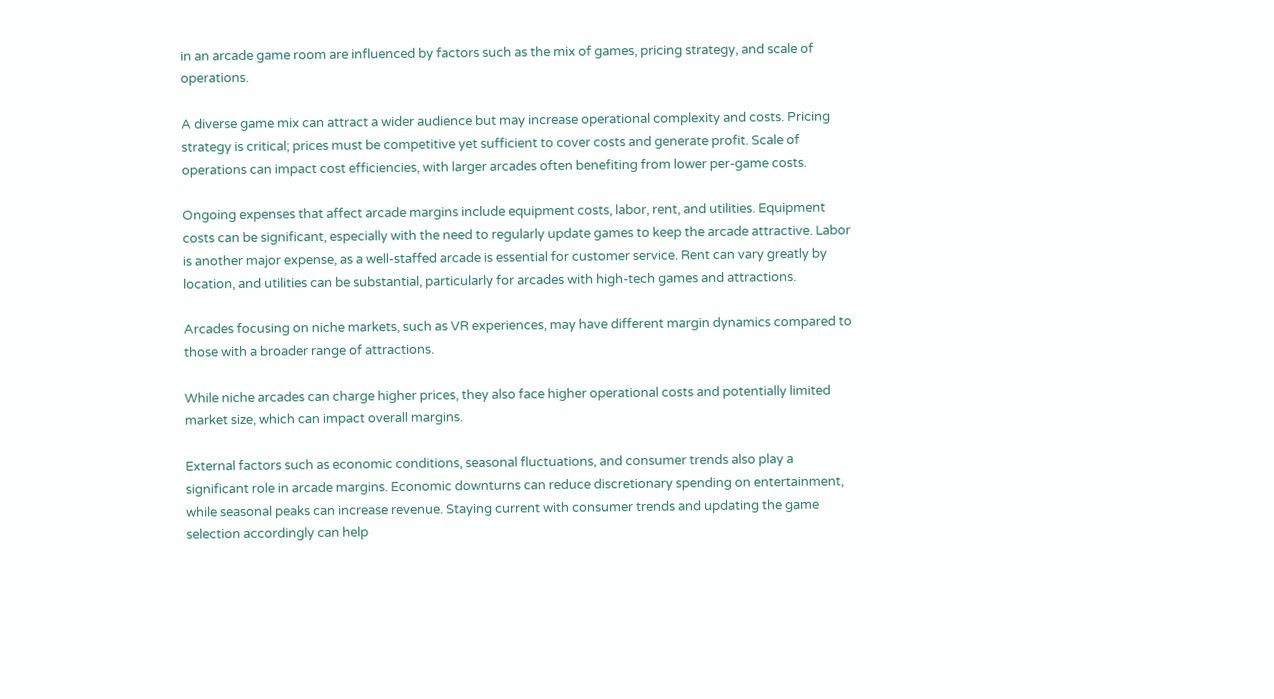in an arcade game room are influenced by factors such as the mix of games, pricing strategy, and scale of operations.

A diverse game mix can attract a wider audience but may increase operational complexity and costs. Pricing strategy is critical; prices must be competitive yet sufficient to cover costs and generate profit. Scale of operations can impact cost efficiencies, with larger arcades often benefiting from lower per-game costs.

Ongoing expenses that affect arcade margins include equipment costs, labor, rent, and utilities. Equipment costs can be significant, especially with the need to regularly update games to keep the arcade attractive. Labor is another major expense, as a well-staffed arcade is essential for customer service. Rent can vary greatly by location, and utilities can be substantial, particularly for arcades with high-tech games and attractions.

Arcades focusing on niche markets, such as VR experiences, may have different margin dynamics compared to those with a broader range of attractions.

While niche arcades can charge higher prices, they also face higher operational costs and potentially limited market size, which can impact overall margins.

External factors such as economic conditions, seasonal fluctuations, and consumer trends also play a significant role in arcade margins. Economic downturns can reduce discretionary spending on entertainment, while seasonal peaks can increase revenue. Staying current with consumer trends and updating the game selection accordingly can help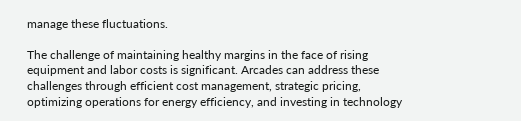manage these fluctuations.

The challenge of maintaining healthy margins in the face of rising equipment and labor costs is significant. Arcades can address these challenges through efficient cost management, strategic pricing, optimizing operations for energy efficiency, and investing in technology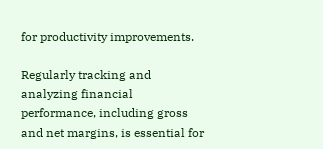for productivity improvements.

Regularly tracking and analyzing financial performance, including gross and net margins, is essential for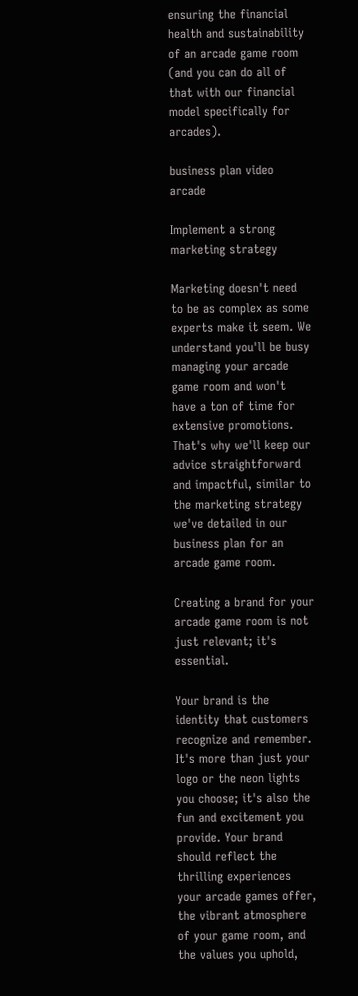ensuring the financial health and sustainability of an arcade game room (and you can do all of that with our financial model specifically for arcades).

business plan video arcade

Implement a strong marketing strategy

Marketing doesn't need to be as complex as some experts make it seem. We understand you'll be busy managing your arcade game room and won't have a ton of time for extensive promotions. That's why we'll keep our advice straightforward and impactful, similar to the marketing strategy we've detailed in our business plan for an arcade game room.

Creating a brand for your arcade game room is not just relevant; it's essential.

Your brand is the identity that customers recognize and remember. It's more than just your logo or the neon lights you choose; it's also the fun and excitement you provide. Your brand should reflect the thrilling experiences your arcade games offer, the vibrant atmosphere of your game room, and the values you uphold,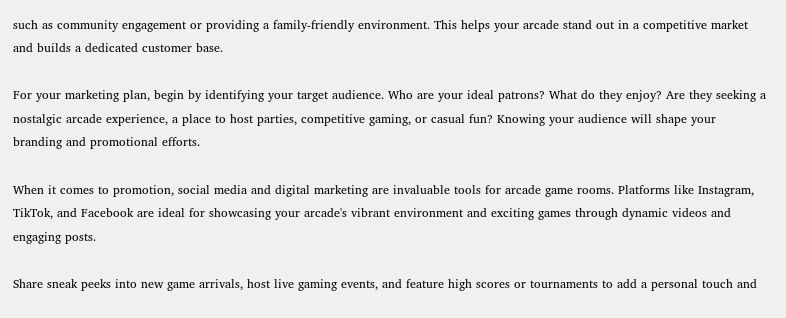such as community engagement or providing a family-friendly environment. This helps your arcade stand out in a competitive market and builds a dedicated customer base.

For your marketing plan, begin by identifying your target audience. Who are your ideal patrons? What do they enjoy? Are they seeking a nostalgic arcade experience, a place to host parties, competitive gaming, or casual fun? Knowing your audience will shape your branding and promotional efforts.

When it comes to promotion, social media and digital marketing are invaluable tools for arcade game rooms. Platforms like Instagram, TikTok, and Facebook are ideal for showcasing your arcade's vibrant environment and exciting games through dynamic videos and engaging posts.

Share sneak peeks into new game arrivals, host live gaming events, and feature high scores or tournaments to add a personal touch and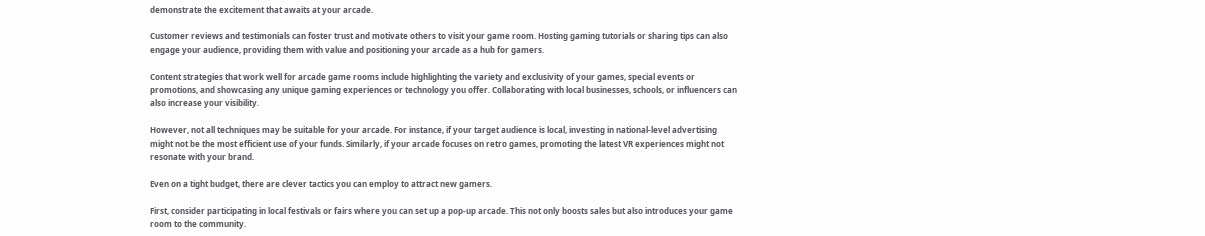demonstrate the excitement that awaits at your arcade.

Customer reviews and testimonials can foster trust and motivate others to visit your game room. Hosting gaming tutorials or sharing tips can also engage your audience, providing them with value and positioning your arcade as a hub for gamers.

Content strategies that work well for arcade game rooms include highlighting the variety and exclusivity of your games, special events or promotions, and showcasing any unique gaming experiences or technology you offer. Collaborating with local businesses, schools, or influencers can also increase your visibility.

However, not all techniques may be suitable for your arcade. For instance, if your target audience is local, investing in national-level advertising might not be the most efficient use of your funds. Similarly, if your arcade focuses on retro games, promoting the latest VR experiences might not resonate with your brand.

Even on a tight budget, there are clever tactics you can employ to attract new gamers.

First, consider participating in local festivals or fairs where you can set up a pop-up arcade. This not only boosts sales but also introduces your game room to the community.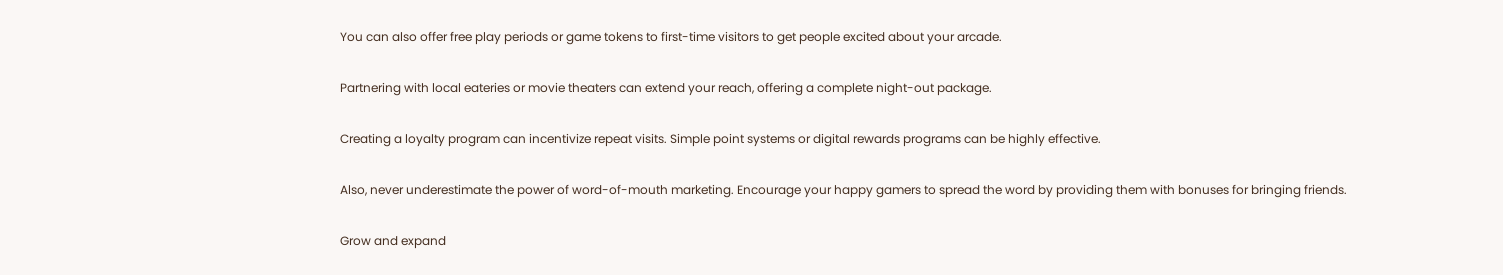You can also offer free play periods or game tokens to first-time visitors to get people excited about your arcade.

Partnering with local eateries or movie theaters can extend your reach, offering a complete night-out package.

Creating a loyalty program can incentivize repeat visits. Simple point systems or digital rewards programs can be highly effective.

Also, never underestimate the power of word-of-mouth marketing. Encourage your happy gamers to spread the word by providing them with bonuses for bringing friends.

Grow and expand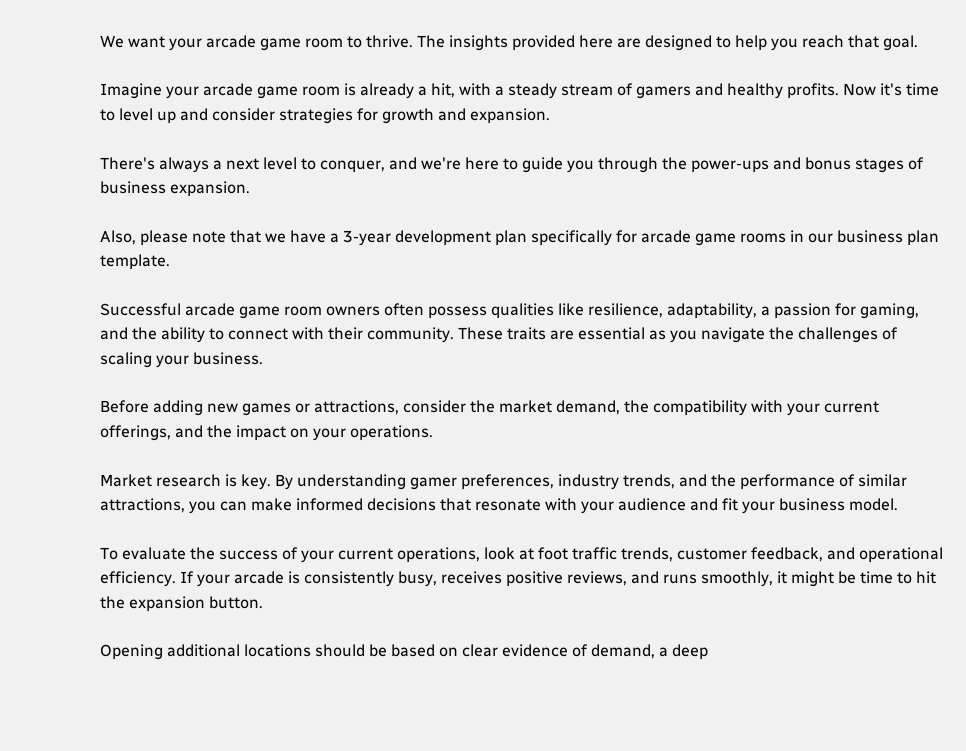We want your arcade game room to thrive. The insights provided here are designed to help you reach that goal.

Imagine your arcade game room is already a hit, with a steady stream of gamers and healthy profits. Now it's time to level up and consider strategies for growth and expansion.

There's always a next level to conquer, and we're here to guide you through the power-ups and bonus stages of business expansion.

Also, please note that we have a 3-year development plan specifically for arcade game rooms in our business plan template.

Successful arcade game room owners often possess qualities like resilience, adaptability, a passion for gaming, and the ability to connect with their community. These traits are essential as you navigate the challenges of scaling your business.

Before adding new games or attractions, consider the market demand, the compatibility with your current offerings, and the impact on your operations.

Market research is key. By understanding gamer preferences, industry trends, and the performance of similar attractions, you can make informed decisions that resonate with your audience and fit your business model.

To evaluate the success of your current operations, look at foot traffic trends, customer feedback, and operational efficiency. If your arcade is consistently busy, receives positive reviews, and runs smoothly, it might be time to hit the expansion button.

Opening additional locations should be based on clear evidence of demand, a deep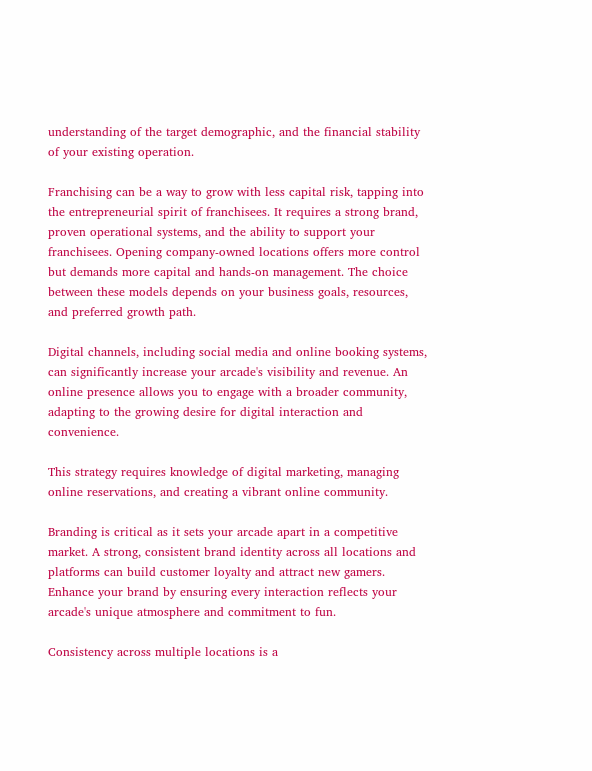understanding of the target demographic, and the financial stability of your existing operation.

Franchising can be a way to grow with less capital risk, tapping into the entrepreneurial spirit of franchisees. It requires a strong brand, proven operational systems, and the ability to support your franchisees. Opening company-owned locations offers more control but demands more capital and hands-on management. The choice between these models depends on your business goals, resources, and preferred growth path.

Digital channels, including social media and online booking systems, can significantly increase your arcade's visibility and revenue. An online presence allows you to engage with a broader community, adapting to the growing desire for digital interaction and convenience.

This strategy requires knowledge of digital marketing, managing online reservations, and creating a vibrant online community.

Branding is critical as it sets your arcade apart in a competitive market. A strong, consistent brand identity across all locations and platforms can build customer loyalty and attract new gamers. Enhance your brand by ensuring every interaction reflects your arcade's unique atmosphere and commitment to fun.

Consistency across multiple locations is a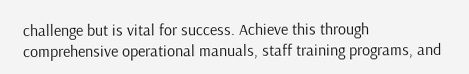challenge but is vital for success. Achieve this through comprehensive operational manuals, staff training programs, and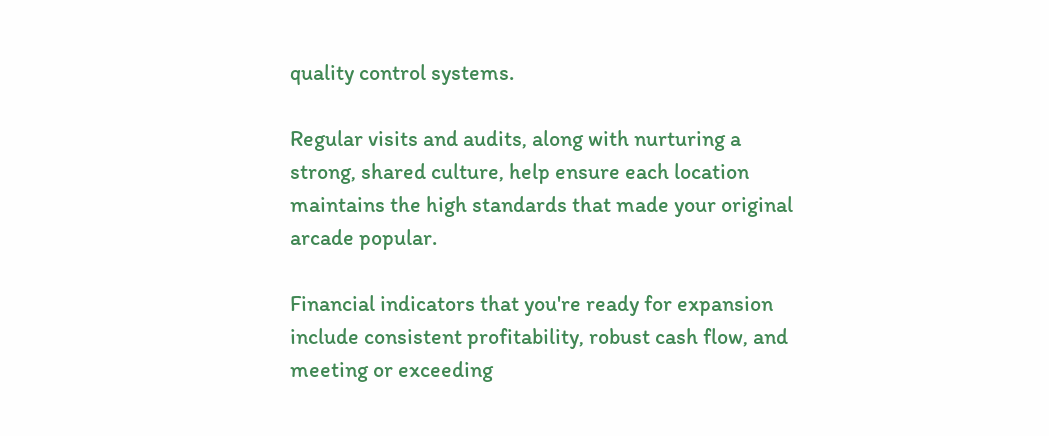quality control systems.

Regular visits and audits, along with nurturing a strong, shared culture, help ensure each location maintains the high standards that made your original arcade popular.

Financial indicators that you're ready for expansion include consistent profitability, robust cash flow, and meeting or exceeding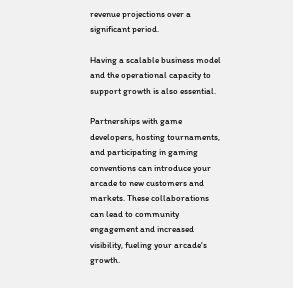revenue projections over a significant period.

Having a scalable business model and the operational capacity to support growth is also essential.

Partnerships with game developers, hosting tournaments, and participating in gaming conventions can introduce your arcade to new customers and markets. These collaborations can lead to community engagement and increased visibility, fueling your arcade's growth.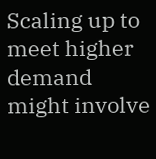Scaling up to meet higher demand might involve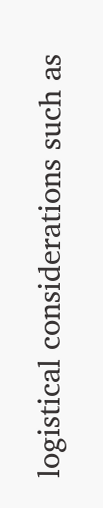logistical considerations such as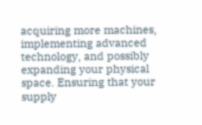acquiring more machines, implementing advanced technology, and possibly expanding your physical space. Ensuring that your supply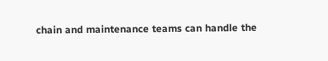chain and maintenance teams can handle the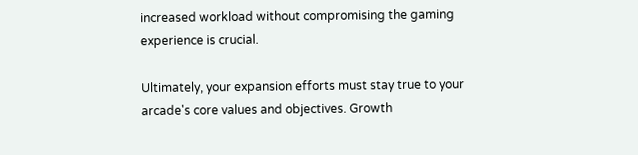increased workload without compromising the gaming experience is crucial.

Ultimately, your expansion efforts must stay true to your arcade's core values and objectives. Growth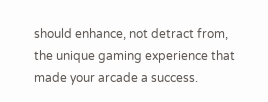should enhance, not detract from, the unique gaming experience that made your arcade a success.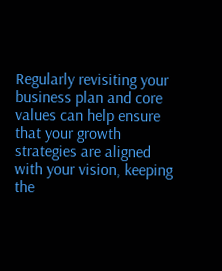Regularly revisiting your business plan and core values can help ensure that your growth strategies are aligned with your vision, keeping the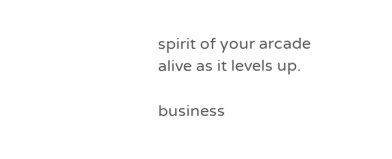spirit of your arcade alive as it levels up.

business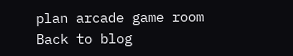plan arcade game room
Back to blog